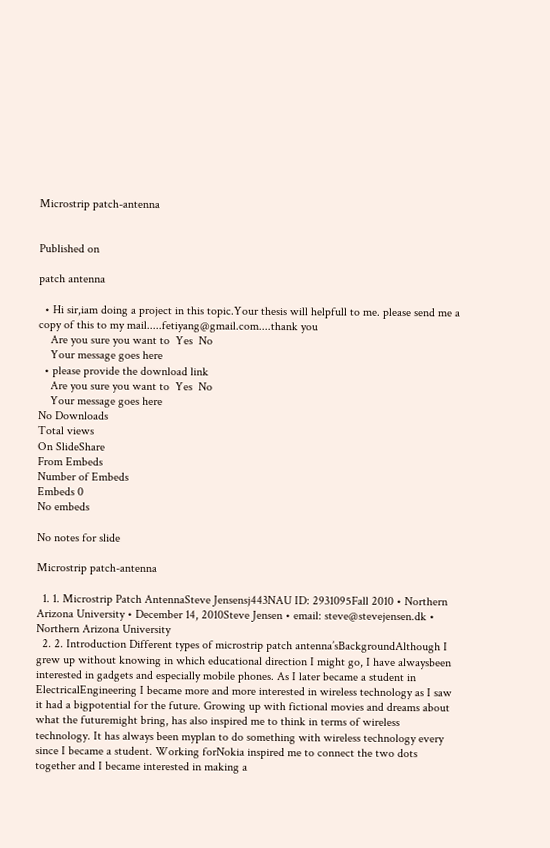Microstrip patch-antenna


Published on

patch antenna

  • Hi sir,iam doing a project in this topic.Your thesis will helpfull to me. please send me a copy of this to my mail.....fetiyang@gmail.com....thank you
    Are you sure you want to  Yes  No
    Your message goes here
  • please provide the download link
    Are you sure you want to  Yes  No
    Your message goes here
No Downloads
Total views
On SlideShare
From Embeds
Number of Embeds
Embeds 0
No embeds

No notes for slide

Microstrip patch-antenna

  1. 1. Microstrip Patch AntennaSteve Jensensj443NAU ID: 2931095Fall 2010 • Northern Arizona University • December 14, 2010Steve Jensen • email: steve@stevejensen.dk • Northern Arizona University
  2. 2. Introduction Different types of microstrip patch antenna’sBackgroundAlthough I grew up without knowing in which educational direction I might go, I have alwaysbeen interested in gadgets and especially mobile phones. As I later became a student in ElectricalEngineering I became more and more interested in wireless technology as I saw it had a bigpotential for the future. Growing up with fictional movies and dreams about what the futuremight bring, has also inspired me to think in terms of wireless technology. It has always been myplan to do something with wireless technology every since I became a student. Working forNokia inspired me to connect the two dots together and I became interested in making a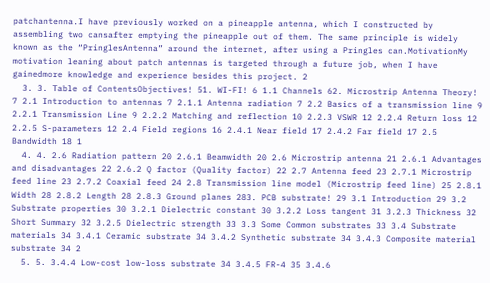patchantenna.I have previously worked on a pineapple antenna, which I constructed by assembling two cansafter emptying the pineapple out of them. The same principle is widely known as the “PringlesAntenna” around the internet, after using a Pringles can.MotivationMy motivation leaning about patch antennas is targeted through a future job, when I have gainedmore knowledge and experience besides this project. 2
  3. 3. Table of ContentsObjectives! 51. WI-FI! 6 1.1 Channels 62. Microstrip Antenna Theory! 7 2.1 Introduction to antennas 7 2.1.1 Antenna radiation 7 2.2 Basics of a transmission line 9 2.2.1 Transmission Line 9 2.2.2 Matching and reflection 10 2.2.3 VSWR 12 2.2.4 Return loss 12 2.2.5 S-parameters 12 2.4 Field regions 16 2.4.1 Near field 17 2.4.2 Far field 17 2.5 Bandwidth 18 1
  4. 4. 2.6 Radiation pattern 20 2.6.1 Beamwidth 20 2.6 Microstrip antenna 21 2.6.1 Advantages and disadvantages 22 2.6.2 Q factor (Quality factor) 22 2.7 Antenna feed 23 2.7.1 Microstrip feed line 23 2.7.2 Coaxial feed 24 2.8 Transmission line model (Microstrip feed line) 25 2.8.1 Width 28 2.8.2 Length 28 2.8.3 Ground planes 283. PCB substrate! 29 3.1 Introduction 29 3.2 Substrate properties 30 3.2.1 Dielectric constant 30 3.2.2 Loss tangent 31 3.2.3 Thickness 32 Short Summary 32 3.2.5 Dielectric strength 33 3.3 Some Common substrates 33 3.4 Substrate materials 34 3.4.1 Ceramic substrate 34 3.4.2 Synthetic substrate 34 3.4.3 Composite material substrate 34 2
  5. 5. 3.4.4 Low-cost low-loss substrate 34 3.4.5 FR-4 35 3.4.6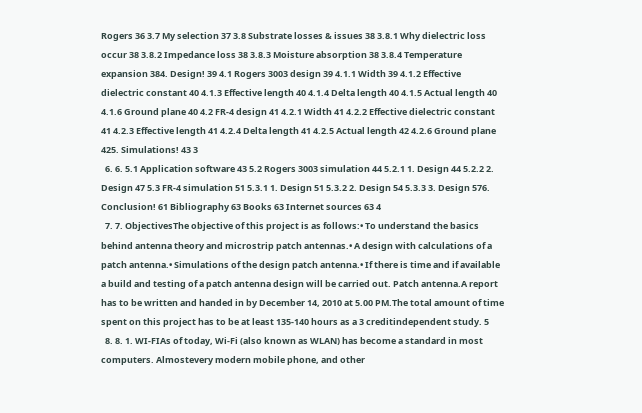Rogers 36 3.7 My selection 37 3.8 Substrate losses & issues 38 3.8.1 Why dielectric loss occur 38 3.8.2 Impedance loss 38 3.8.3 Moisture absorption 38 3.8.4 Temperature expansion 384. Design! 39 4.1 Rogers 3003 design 39 4.1.1 Width 39 4.1.2 Effective dielectric constant 40 4.1.3 Effective length 40 4.1.4 Delta length 40 4.1.5 Actual length 40 4.1.6 Ground plane 40 4.2 FR-4 design 41 4.2.1 Width 41 4.2.2 Effective dielectric constant 41 4.2.3 Effective length 41 4.2.4 Delta length 41 4.2.5 Actual length 42 4.2.6 Ground plane 425. Simulations! 43 3
  6. 6. 5.1 Application software 43 5.2 Rogers 3003 simulation 44 5.2.1 1. Design 44 5.2.2 2. Design 47 5.3 FR-4 simulation 51 5.3.1 1. Design 51 5.3.2 2. Design 54 5.3.3 3. Design 576. Conclusion! 61 Bibliography 63 Books 63 Internet sources 63 4
  7. 7. ObjectivesThe objective of this project is as follows:• To understand the basics behind antenna theory and microstrip patch antennas.• A design with calculations of a patch antenna.• Simulations of the design patch antenna.• If there is time and if available a build and testing of a patch antenna design will be carried out. Patch antenna.A report has to be written and handed in by December 14, 2010 at 5.00 PM.The total amount of time spent on this project has to be at least 135-140 hours as a 3 creditindependent study. 5
  8. 8. 1. WI-FIAs of today, Wi-Fi (also known as WLAN) has become a standard in most computers. Almostevery modern mobile phone, and other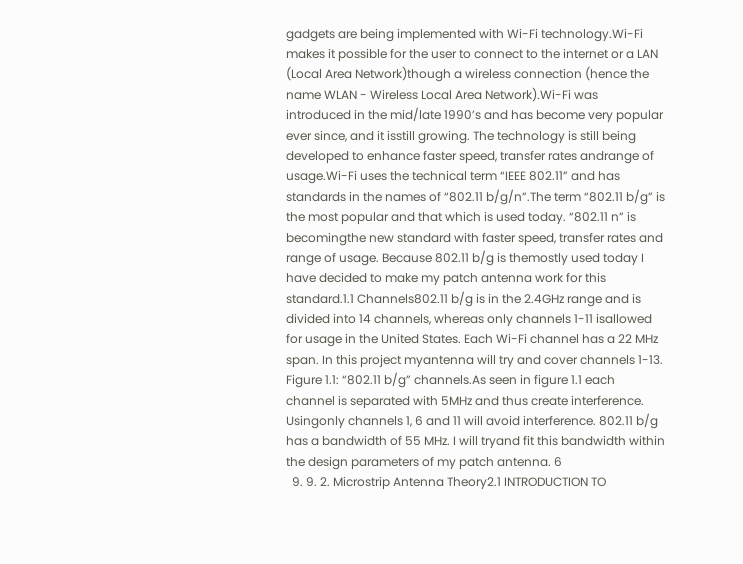gadgets are being implemented with Wi-Fi technology.Wi-Fi makes it possible for the user to connect to the internet or a LAN (Local Area Network)though a wireless connection (hence the name WLAN - Wireless Local Area Network).Wi-Fi was introduced in the mid/late 1990’s and has become very popular ever since, and it isstill growing. The technology is still being developed to enhance faster speed, transfer rates andrange of usage.Wi-Fi uses the technical term “IEEE 802.11” and has standards in the names of “802.11 b/g/n”.The term “802.11 b/g” is the most popular and that which is used today. “802.11 n” is becomingthe new standard with faster speed, transfer rates and range of usage. Because 802.11 b/g is themostly used today I have decided to make my patch antenna work for this standard.1.1 Channels802.11 b/g is in the 2.4GHz range and is divided into 14 channels, whereas only channels 1-11 isallowed for usage in the United States. Each Wi-Fi channel has a 22 MHz span. In this project myantenna will try and cover channels 1-13. Figure 1.1: “802.11 b/g” channels.As seen in figure 1.1 each channel is separated with 5MHz and thus create interference. Usingonly channels 1, 6 and 11 will avoid interference. 802.11 b/g has a bandwidth of 55 MHz. I will tryand fit this bandwidth within the design parameters of my patch antenna. 6
  9. 9. 2. Microstrip Antenna Theory2.1 INTRODUCTION TO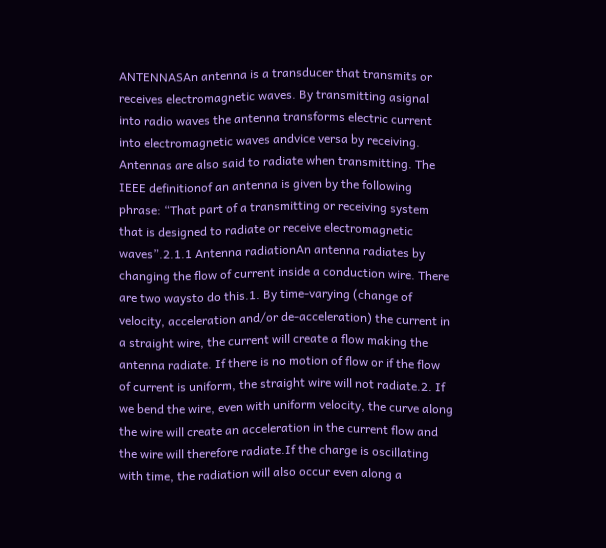ANTENNASAn antenna is a transducer that transmits or receives electromagnetic waves. By transmitting asignal into radio waves the antenna transforms electric current into electromagnetic waves andvice versa by receiving. Antennas are also said to radiate when transmitting. The IEEE definitionof an antenna is given by the following phrase: “That part of a transmitting or receiving system that is designed to radiate or receive electromagnetic waves”.2.1.1 Antenna radiationAn antenna radiates by changing the flow of current inside a conduction wire. There are two waysto do this.1. By time-varying (change of velocity, acceleration and/or de-acceleration) the current in a straight wire, the current will create a flow making the antenna radiate. If there is no motion of flow or if the flow of current is uniform, the straight wire will not radiate.2. If we bend the wire, even with uniform velocity, the curve along the wire will create an acceleration in the current flow and the wire will therefore radiate.If the charge is oscillating with time, the radiation will also occur even along a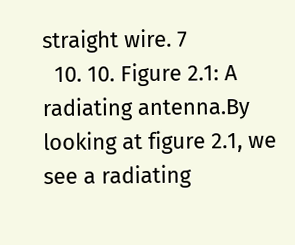straight wire. 7
  10. 10. Figure 2.1: A radiating antenna.By looking at figure 2.1, we see a radiating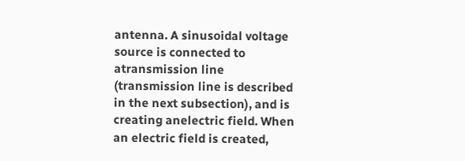antenna. A sinusoidal voltage source is connected to atransmission line (transmission line is described in the next subsection), and is creating anelectric field. When an electric field is created,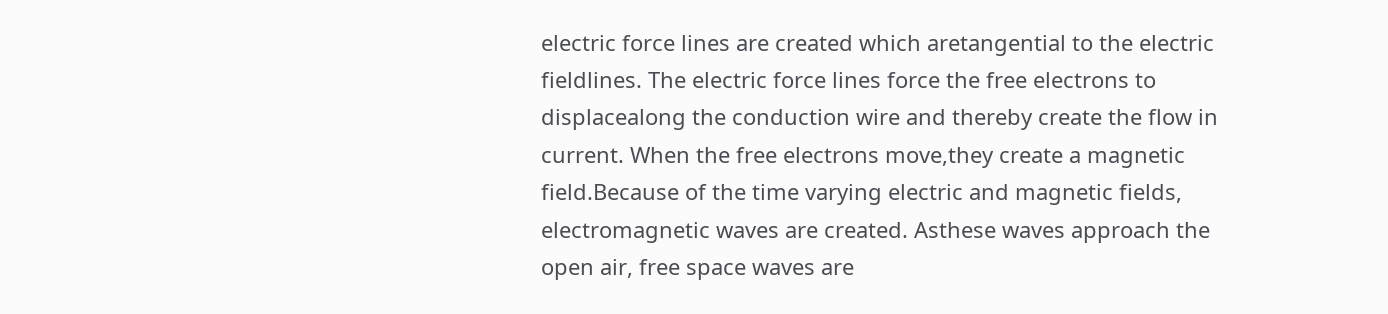electric force lines are created which aretangential to the electric fieldlines. The electric force lines force the free electrons to displacealong the conduction wire and thereby create the flow in current. When the free electrons move,they create a magnetic field.Because of the time varying electric and magnetic fields, electromagnetic waves are created. Asthese waves approach the open air, free space waves are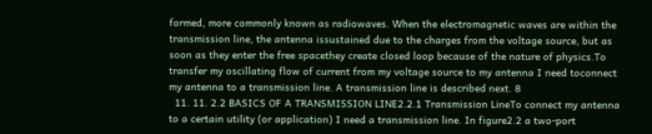formed, more commonly known as radiowaves. When the electromagnetic waves are within the transmission line, the antenna issustained due to the charges from the voltage source, but as soon as they enter the free spacethey create closed loop because of the nature of physics.To transfer my oscillating flow of current from my voltage source to my antenna I need toconnect my antenna to a transmission line. A transmission line is described next. 8
  11. 11. 2.2 BASICS OF A TRANSMISSION LINE2.2.1 Transmission LineTo connect my antenna to a certain utility (or application) I need a transmission line. In figure2.2 a two-port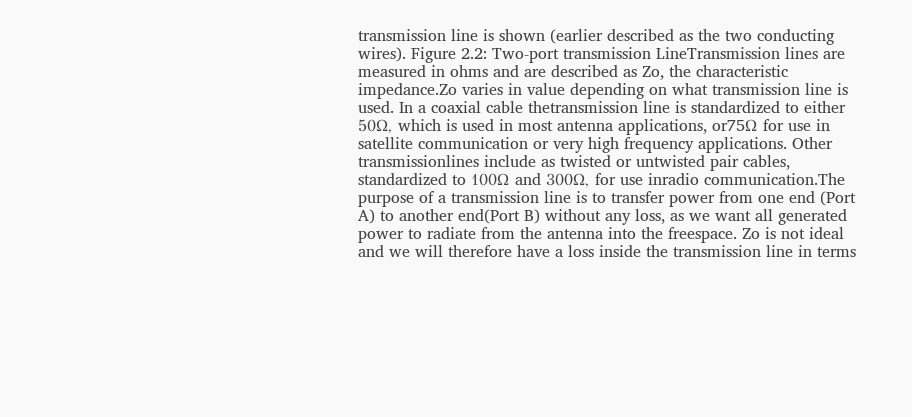transmission line is shown (earlier described as the two conducting wires). Figure 2.2: Two-port transmission LineTransmission lines are measured in ohms and are described as Zo, the characteristic impedance.Zo varies in value depending on what transmission line is used. In a coaxial cable thetransmission line is standardized to either 50Ω, which is used in most antenna applications, or75Ω for use in satellite communication or very high frequency applications. Other transmissionlines include as twisted or untwisted pair cables, standardized to 100Ω and 300Ω, for use inradio communication.The purpose of a transmission line is to transfer power from one end (Port A) to another end(Port B) without any loss, as we want all generated power to radiate from the antenna into the freespace. Zo is not ideal and we will therefore have a loss inside the transmission line in terms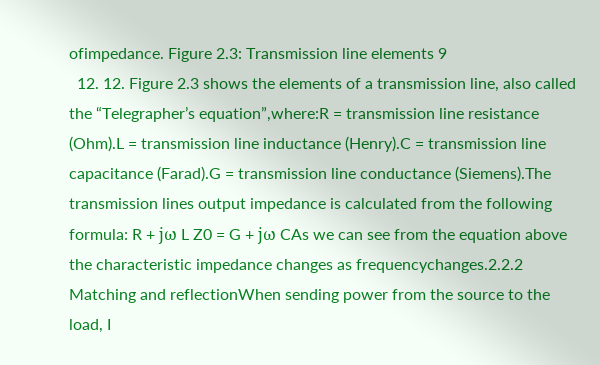ofimpedance. Figure 2.3: Transmission line elements 9
  12. 12. Figure 2.3 shows the elements of a transmission line, also called the “Telegrapher’s equation”,where:R = transmission line resistance (Ohm).L = transmission line inductance (Henry).C = transmission line capacitance (Farad).G = transmission line conductance (Siemens).The transmission lines output impedance is calculated from the following formula: R + jω L Z0 = G + jω CAs we can see from the equation above the characteristic impedance changes as frequencychanges.2.2.2 Matching and reflectionWhen sending power from the source to the load, I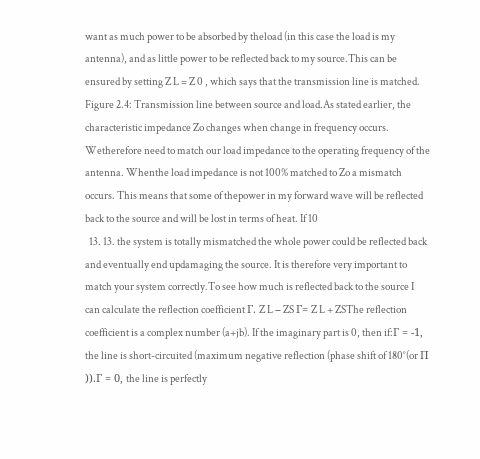want as much power to be absorbed by theload (in this case the load is my antenna), and as little power to be reflected back to my source.This can be ensured by setting Z L = Z 0 , which says that the transmission line is matched. Figure 2.4: Transmission line between source and load.As stated earlier, the characteristic impedance Zo changes when change in frequency occurs. Wetherefore need to match our load impedance to the operating frequency of the antenna. Whenthe load impedance is not 100% matched to Zo a mismatch occurs. This means that some of thepower in my forward wave will be reflected back to the source and will be lost in terms of heat. If 10
  13. 13. the system is totally mismatched the whole power could be reflected back and eventually end updamaging the source. It is therefore very important to match your system correctly.To see how much is reflected back to the source I can calculate the reflection coefficient Γ. Z L − ZS Γ= Z L + ZSThe reflection coefficient is a complex number (a+jb). If the imaginary part is 0, then if:Γ = -1, the line is short-circuited (maximum negative reflection (phase shift of 180°(or Π )).Γ = 0, the line is perfectly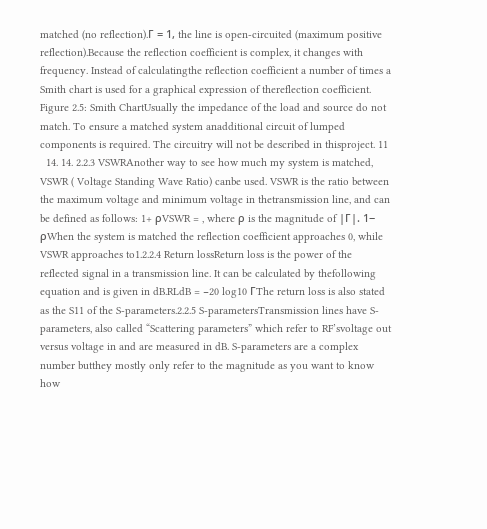matched (no reflection).Γ = 1, the line is open-circuited (maximum positive reflection).Because the reflection coefficient is complex, it changes with frequency. Instead of calculatingthe reflection coefficient a number of times a Smith chart is used for a graphical expression of thereflection coefficient. Figure 2.5: Smith ChartUsually the impedance of the load and source do not match. To ensure a matched system anadditional circuit of lumped components is required. The circuitry will not be described in thisproject. 11
  14. 14. 2.2.3 VSWRAnother way to see how much my system is matched, VSWR ( Voltage Standing Wave Ratio) canbe used. VSWR is the ratio between the maximum voltage and minimum voltage in thetransmission line, and can be defined as follows: 1+ ρVSWR = , where ρ is the magnitude of |Γ|. 1− ρWhen the system is matched the reflection coefficient approaches 0, while VSWR approaches to1.2.2.4 Return lossReturn loss is the power of the reflected signal in a transmission line. It can be calculated by thefollowing equation and is given in dB.RLdB = −20 log10 ΓThe return loss is also stated as the S11 of the S-parameters.2.2.5 S-parametersTransmission lines have S-parameters, also called “Scattering parameters” which refer to RF’svoltage out versus voltage in and are measured in dB. S-parameters are a complex number butthey mostly only refer to the magnitude as you want to know how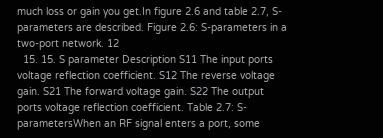much loss or gain you get.In figure 2.6 and table 2.7, S-parameters are described. Figure 2.6: S-parameters in a two-port network. 12
  15. 15. S parameter Description S11 The input ports voltage reflection coefficient. S12 The reverse voltage gain. S21 The forward voltage gain. S22 The output ports voltage reflection coefficient. Table 2.7: S-parametersWhen an RF signal enters a port, some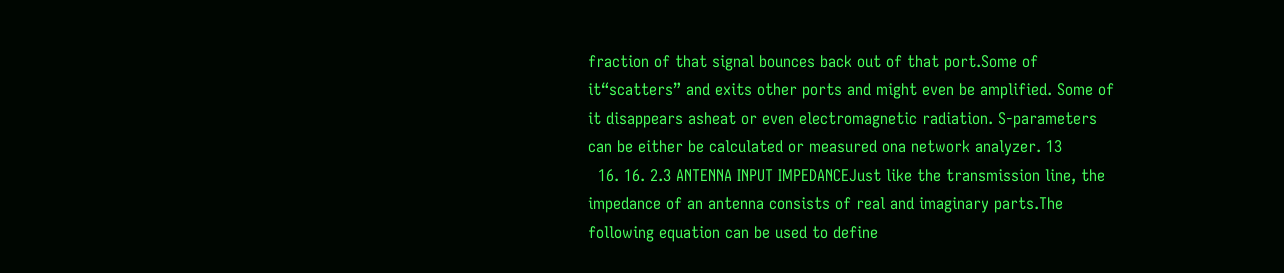fraction of that signal bounces back out of that port.Some of it“scatters” and exits other ports and might even be amplified. Some of it disappears asheat or even electromagnetic radiation. S-parameters can be either be calculated or measured ona network analyzer. 13
  16. 16. 2.3 ANTENNA INPUT IMPEDANCEJust like the transmission line, the impedance of an antenna consists of real and imaginary parts.The following equation can be used to define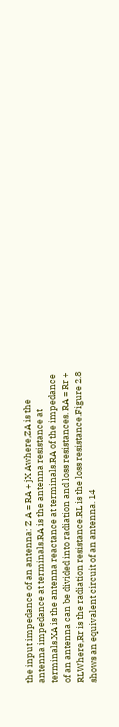the input impedance of an antenna: Z A = RA + jX Awhere,ZA is the antenna impedance at terminals.RA is the antenna resistance at terminals.XA is the antenna reactance at terminals.RA of the impedance of an antenna can be divided into radiation and loss resistances. RA = Rr + RLWhere,Rr is the radiation resistance.RL is the loss resistance.Figure 2.8 shows an equivalent circuit of an antenna. 14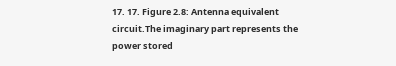17. 17. Figure 2.8: Antenna equivalent circuit.The imaginary part represents the power stored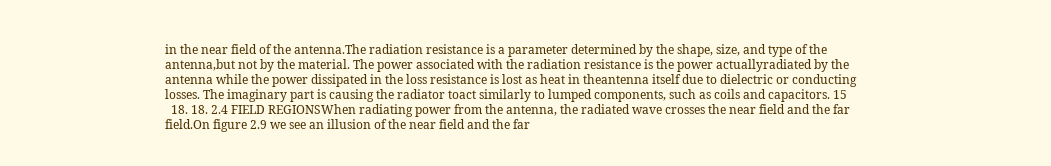in the near field of the antenna.The radiation resistance is a parameter determined by the shape, size, and type of the antenna,but not by the material. The power associated with the radiation resistance is the power actuallyradiated by the antenna while the power dissipated in the loss resistance is lost as heat in theantenna itself due to dielectric or conducting losses. The imaginary part is causing the radiator toact similarly to lumped components, such as coils and capacitors. 15
  18. 18. 2.4 FIELD REGIONSWhen radiating power from the antenna, the radiated wave crosses the near field and the far field.On figure 2.9 we see an illusion of the near field and the far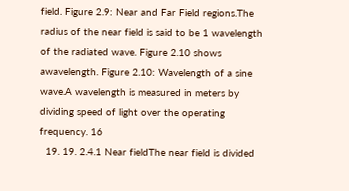field. Figure 2.9: Near and Far Field regions.The radius of the near field is said to be 1 wavelength of the radiated wave. Figure 2.10 shows awavelength. Figure 2.10: Wavelength of a sine wave.A wavelength is measured in meters by dividing speed of light over the operating frequency. 16
  19. 19. 2.4.1 Near fieldThe near field is divided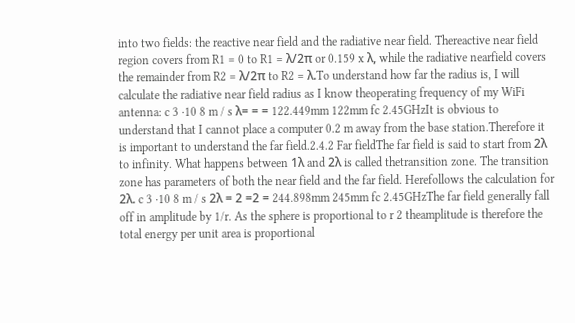into two fields: the reactive near field and the radiative near field. Thereactive near field region covers from R1 = 0 to R1 = λ/2π or 0.159 x λ, while the radiative nearfield covers the remainder from R2 = λ/2π to R2 = λ.To understand how far the radius is, I will calculate the radiative near field radius as I know theoperating frequency of my WiFi antenna: c 3 ⋅10 8 m / s λ= = = 122.449mm 122mm fc 2.45GHzIt is obvious to understand that I cannot place a computer 0.2 m away from the base station.Therefore it is important to understand the far field.2.4.2 Far fieldThe far field is said to start from 2λ to infinity. What happens between 1λ and 2λ is called thetransition zone. The transition zone has parameters of both the near field and the far field. Herefollows the calculation for 2λ. c 3 ⋅10 8 m / s 2λ = 2 =2 = 244.898mm 245mm fc 2.45GHzThe far field generally fall off in amplitude by 1/r. As the sphere is proportional to r 2 theamplitude is therefore the total energy per unit area is proportional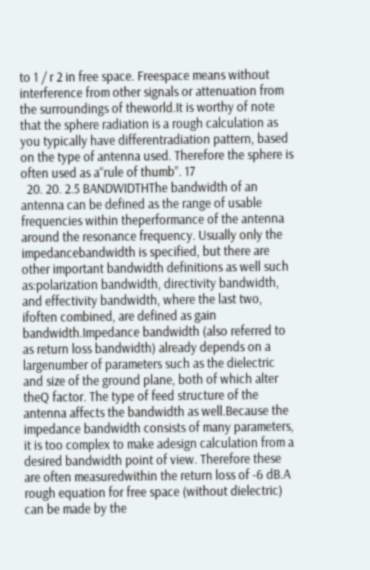to 1 / r 2 in free space. Freespace means without interference from other signals or attenuation from the surroundings of theworld.It is worthy of note that the sphere radiation is a rough calculation as you typically have differentradiation pattern, based on the type of antenna used. Therefore the sphere is often used as a“rule of thumb”. 17
  20. 20. 2.5 BANDWIDTHThe bandwidth of an antenna can be defined as the range of usable frequencies within theperformance of the antenna around the resonance frequency. Usually only the impedancebandwidth is specified, but there are other important bandwidth definitions as well such as:polarization bandwidth, directivity bandwidth, and effectivity bandwidth, where the last two, ifoften combined, are defined as gain bandwidth.Impedance bandwidth (also referred to as return loss bandwidth) already depends on a largenumber of parameters such as the dielectric and size of the ground plane, both of which alter theQ factor. The type of feed structure of the antenna affects the bandwidth as well.Because the impedance bandwidth consists of many parameters, it is too complex to make adesign calculation from a desired bandwidth point of view. Therefore these are often measuredwithin the return loss of -6 dB.A rough equation for free space (without dielectric) can be made by the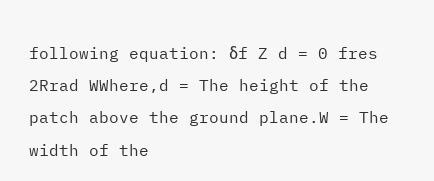following equation: δf Z d = 0 fres 2Rrad WWhere,d = The height of the patch above the ground plane.W = The width of the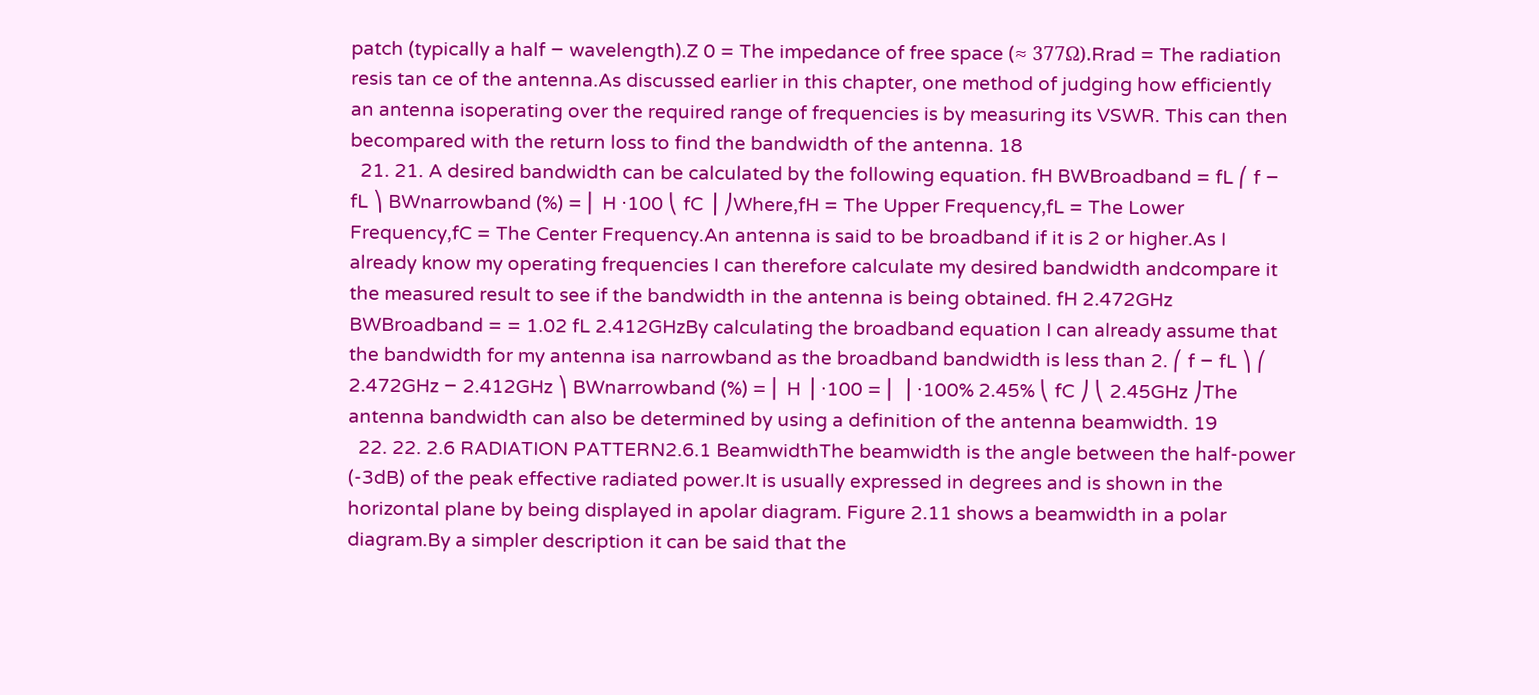patch (typically a half − wavelength).Z 0 = The impedance of free space (≈ 377Ω).Rrad = The radiation resis tan ce of the antenna.As discussed earlier in this chapter, one method of judging how efficiently an antenna isoperating over the required range of frequencies is by measuring its VSWR. This can then becompared with the return loss to find the bandwidth of the antenna. 18
  21. 21. A desired bandwidth can be calculated by the following equation. fH BWBroadband = fL ⎛ f − fL ⎞ BWnarrowband (%) = ⎜ H ⋅100 ⎝ fC ⎟ ⎠Where,fH = The Upper Frequency,fL = The Lower Frequency,fC = The Center Frequency.An antenna is said to be broadband if it is 2 or higher.As I already know my operating frequencies I can therefore calculate my desired bandwidth andcompare it the measured result to see if the bandwidth in the antenna is being obtained. fH 2.472GHz BWBroadband = = 1.02 fL 2.412GHzBy calculating the broadband equation I can already assume that the bandwidth for my antenna isa narrowband as the broadband bandwidth is less than 2. ⎛ f − fL ⎞ ⎛ 2.472GHz − 2.412GHz ⎞ BWnarrowband (%) = ⎜ H ⎟ ⋅100 = ⎜ ⎟ ⋅100% 2.45% ⎝ fC ⎠ ⎝ 2.45GHz ⎠The antenna bandwidth can also be determined by using a definition of the antenna beamwidth. 19
  22. 22. 2.6 RADIATION PATTERN2.6.1 BeamwidthThe beamwidth is the angle between the half-power (-3dB) of the peak effective radiated power.It is usually expressed in degrees and is shown in the horizontal plane by being displayed in apolar diagram. Figure 2.11 shows a beamwidth in a polar diagram.By a simpler description it can be said that the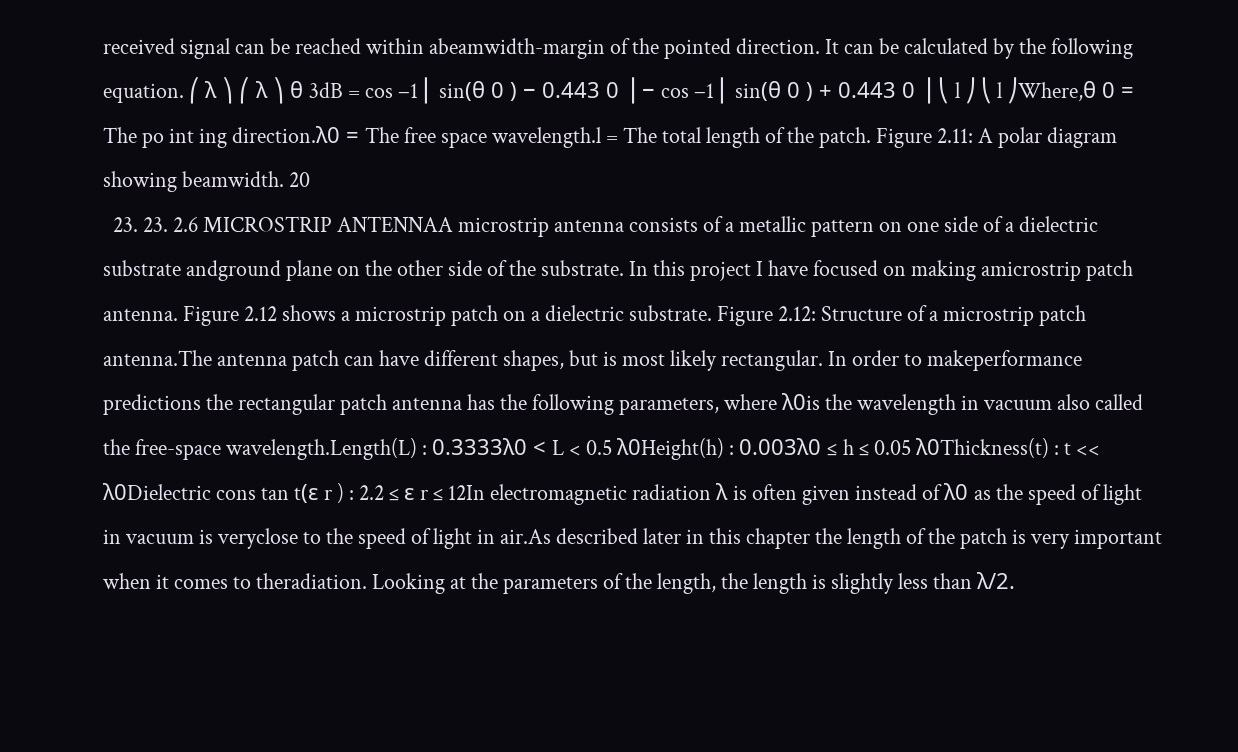received signal can be reached within abeamwidth-margin of the pointed direction. It can be calculated by the following equation. ⎛ λ ⎞ ⎛ λ ⎞ θ 3dB = cos −1 ⎜ sin(θ 0 ) − 0.443 0 ⎟ − cos −1 ⎜ sin(θ 0 ) + 0.443 0 ⎟ ⎝ l ⎠ ⎝ l ⎠Where,θ 0 = The po int ing direction.λ0 = The free space wavelength.l = The total length of the patch. Figure 2.11: A polar diagram showing beamwidth. 20
  23. 23. 2.6 MICROSTRIP ANTENNAA microstrip antenna consists of a metallic pattern on one side of a dielectric substrate andground plane on the other side of the substrate. In this project I have focused on making amicrostrip patch antenna. Figure 2.12 shows a microstrip patch on a dielectric substrate. Figure 2.12: Structure of a microstrip patch antenna.The antenna patch can have different shapes, but is most likely rectangular. In order to makeperformance predictions the rectangular patch antenna has the following parameters, where λ0is the wavelength in vacuum also called the free-space wavelength.Length(L) : 0.3333λ0 < L < 0.5 λ0Height(h) : 0.003λ0 ≤ h ≤ 0.05 λ0Thickness(t) : t << λ0Dielectric cons tan t(ε r ) : 2.2 ≤ ε r ≤ 12In electromagnetic radiation λ is often given instead of λ0 as the speed of light in vacuum is veryclose to the speed of light in air.As described later in this chapter the length of the patch is very important when it comes to theradiation. Looking at the parameters of the length, the length is slightly less than λ/2.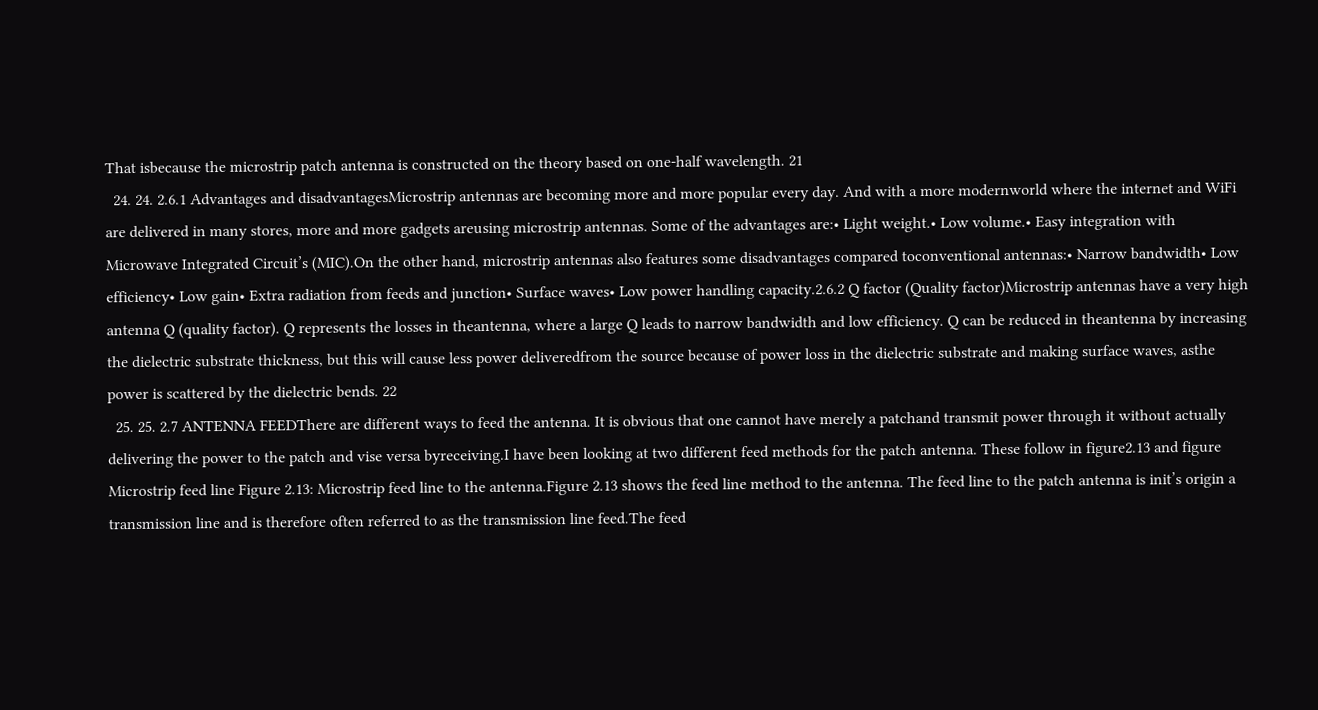That isbecause the microstrip patch antenna is constructed on the theory based on one-half wavelength. 21
  24. 24. 2.6.1 Advantages and disadvantagesMicrostrip antennas are becoming more and more popular every day. And with a more modernworld where the internet and WiFi are delivered in many stores, more and more gadgets areusing microstrip antennas. Some of the advantages are:• Light weight.• Low volume.• Easy integration with Microwave Integrated Circuit’s (MIC).On the other hand, microstrip antennas also features some disadvantages compared toconventional antennas:• Narrow bandwidth• Low efficiency• Low gain• Extra radiation from feeds and junction• Surface waves• Low power handling capacity.2.6.2 Q factor (Quality factor)Microstrip antennas have a very high antenna Q (quality factor). Q represents the losses in theantenna, where a large Q leads to narrow bandwidth and low efficiency. Q can be reduced in theantenna by increasing the dielectric substrate thickness, but this will cause less power deliveredfrom the source because of power loss in the dielectric substrate and making surface waves, asthe power is scattered by the dielectric bends. 22
  25. 25. 2.7 ANTENNA FEEDThere are different ways to feed the antenna. It is obvious that one cannot have merely a patchand transmit power through it without actually delivering the power to the patch and vise versa byreceiving.I have been looking at two different feed methods for the patch antenna. These follow in figure2.13 and figure Microstrip feed line Figure 2.13: Microstrip feed line to the antenna.Figure 2.13 shows the feed line method to the antenna. The feed line to the patch antenna is init’s origin a transmission line and is therefore often referred to as the transmission line feed.The feed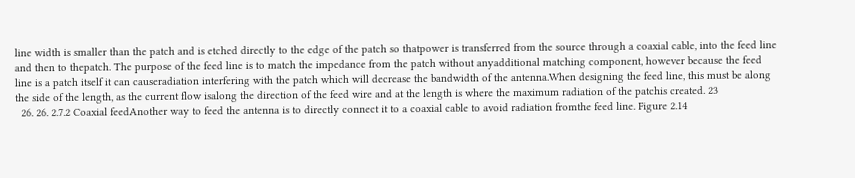line width is smaller than the patch and is etched directly to the edge of the patch so thatpower is transferred from the source through a coaxial cable, into the feed line and then to thepatch. The purpose of the feed line is to match the impedance from the patch without anyadditional matching component, however because the feed line is a patch itself it can causeradiation interfering with the patch which will decrease the bandwidth of the antenna.When designing the feed line, this must be along the side of the length, as the current flow isalong the direction of the feed wire and at the length is where the maximum radiation of the patchis created. 23
  26. 26. 2.7.2 Coaxial feedAnother way to feed the antenna is to directly connect it to a coaxial cable to avoid radiation fromthe feed line. Figure 2.14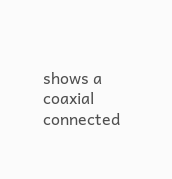shows a coaxial connected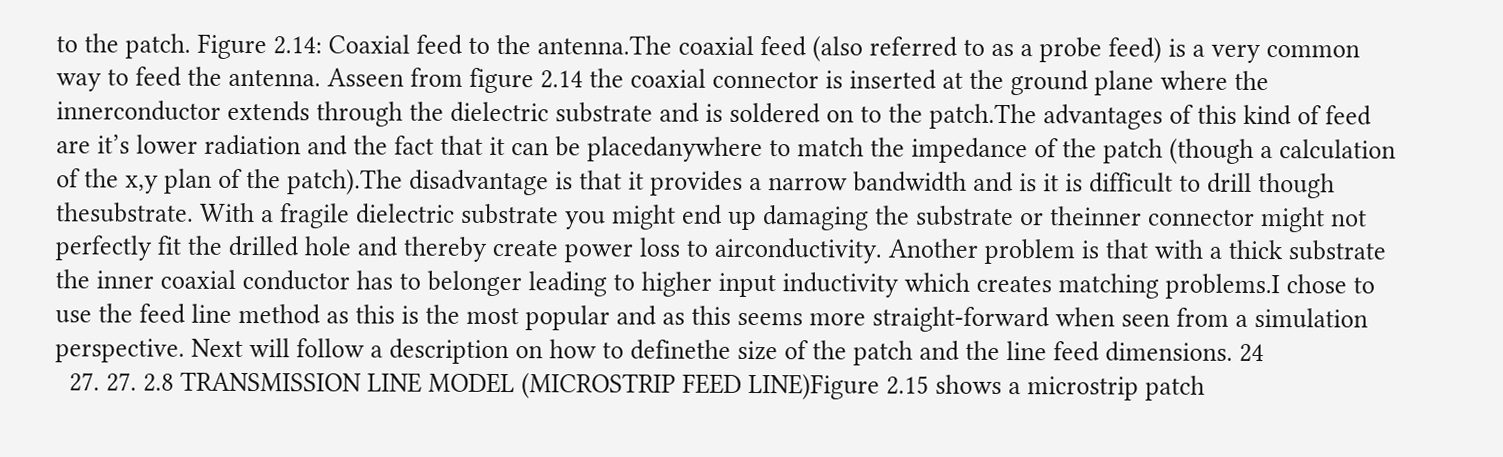to the patch. Figure 2.14: Coaxial feed to the antenna.The coaxial feed (also referred to as a probe feed) is a very common way to feed the antenna. Asseen from figure 2.14 the coaxial connector is inserted at the ground plane where the innerconductor extends through the dielectric substrate and is soldered on to the patch.The advantages of this kind of feed are it’s lower radiation and the fact that it can be placedanywhere to match the impedance of the patch (though a calculation of the x,y plan of the patch).The disadvantage is that it provides a narrow bandwidth and is it is difficult to drill though thesubstrate. With a fragile dielectric substrate you might end up damaging the substrate or theinner connector might not perfectly fit the drilled hole and thereby create power loss to airconductivity. Another problem is that with a thick substrate the inner coaxial conductor has to belonger leading to higher input inductivity which creates matching problems.I chose to use the feed line method as this is the most popular and as this seems more straight-forward when seen from a simulation perspective. Next will follow a description on how to definethe size of the patch and the line feed dimensions. 24
  27. 27. 2.8 TRANSMISSION LINE MODEL (MICROSTRIP FEED LINE)Figure 2.15 shows a microstrip patch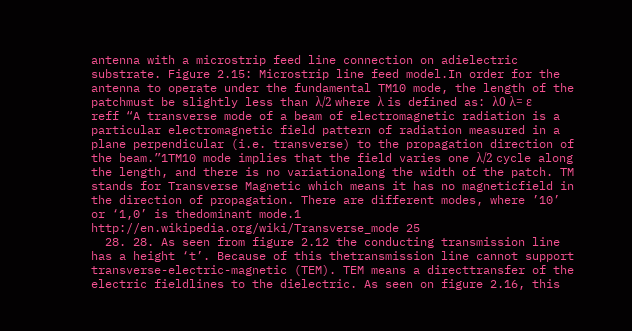antenna with a microstrip feed line connection on adielectric substrate. Figure 2.15: Microstrip line feed model.In order for the antenna to operate under the fundamental TM10 mode, the length of the patchmust be slightly less than λ/2 where λ is defined as: λ0 λ= ε reff “A transverse mode of a beam of electromagnetic radiation is a particular electromagnetic field pattern of radiation measured in a plane perpendicular (i.e. transverse) to the propagation direction of the beam.”1TM10 mode implies that the field varies one λ/2 cycle along the length, and there is no variationalong the width of the patch. TM stands for Transverse Magnetic which means it has no magneticfield in the direction of propagation. There are different modes, where ’10’ or ‘1,0’ is thedominant mode.1 http://en.wikipedia.org/wiki/Transverse_mode 25
  28. 28. As seen from figure 2.12 the conducting transmission line has a height ‘t’. Because of this thetransmission line cannot support transverse-electric-magnetic (TEM). TEM means a directtransfer of the electric fieldlines to the dielectric. As seen on figure 2.16, this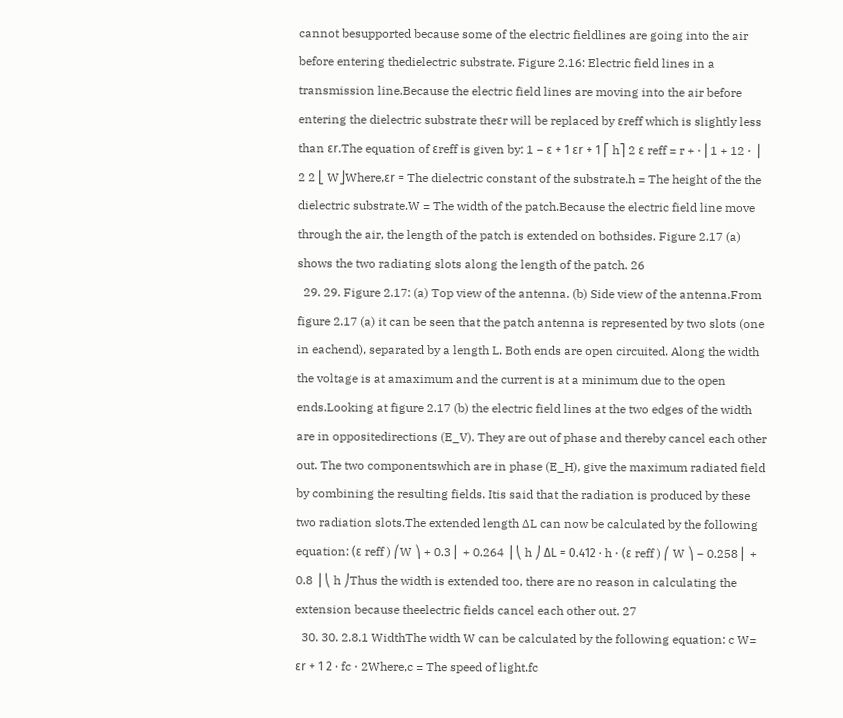cannot besupported because some of the electric fieldlines are going into the air before entering thedielectric substrate. Figure 2.16: Electric field lines in a transmission line.Because the electric field lines are moving into the air before entering the dielectric substrate theεr will be replaced by εreff which is slightly less than εr.The equation of εreff is given by: 1 − ε + 1 εr + 1 ⎡ h⎤ 2 ε reff = r + ⋅ ⎢1 + 12 ⋅ ⎥ 2 2 ⎣ W⎦Where,εr = The dielectric constant of the substrate.h = The height of the the dielectric substrate.W = The width of the patch.Because the electric field line move through the air, the length of the patch is extended on bothsides. Figure 2.17 (a) shows the two radiating slots along the length of the patch. 26
  29. 29. Figure 2.17: (a) Top view of the antenna. (b) Side view of the antenna.From figure 2.17 (a) it can be seen that the patch antenna is represented by two slots (one in eachend), separated by a length L. Both ends are open circuited. Along the width the voltage is at amaximum and the current is at a minimum due to the open ends.Looking at figure 2.17 (b) the electric field lines at the two edges of the width are in oppositedirections (E_V). They are out of phase and thereby cancel each other out. The two componentswhich are in phase (E_H), give the maximum radiated field by combining the resulting fields. Itis said that the radiation is produced by these two radiation slots.The extended length ∆L can now be calculated by the following equation: (ε reff ) ⎛W ⎞ + 0.3 ⎜ + 0.264 ⎟ ⎝ h ⎠ ΔL = 0.412 ⋅ h ⋅ (ε reff ) ⎛ W ⎞ − 0.258 ⎜ + 0.8 ⎟ ⎝ h ⎠Thus the width is extended too, there are no reason in calculating the extension because theelectric fields cancel each other out. 27
  30. 30. 2.8.1 WidthThe width W can be calculated by the following equation: c W= εr + 1 2 ⋅ fc ⋅ 2Where,c = The speed of light.fc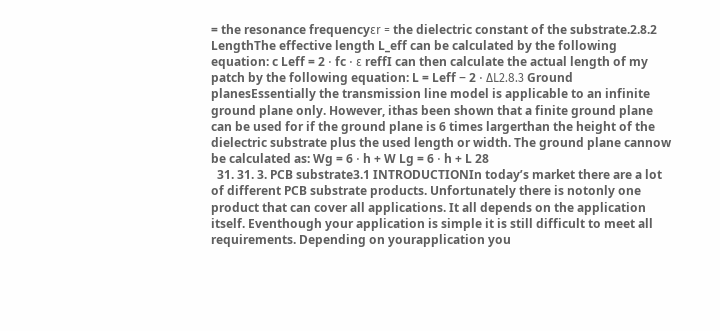= the resonance frequencyεr = the dielectric constant of the substrate.2.8.2 LengthThe effective length L_eff can be calculated by the following equation: c Leff = 2 ⋅ fc ⋅ ε reffI can then calculate the actual length of my patch by the following equation: L = Leff − 2 ⋅ ΔL2.8.3 Ground planesEssentially the transmission line model is applicable to an infinite ground plane only. However, ithas been shown that a finite ground plane can be used for if the ground plane is 6 times largerthan the height of the dielectric substrate plus the used length or width. The ground plane cannow be calculated as: Wg = 6 ⋅ h + W Lg = 6 ⋅ h + L 28
  31. 31. 3. PCB substrate3.1 INTRODUCTIONIn today’s market there are a lot of different PCB substrate products. Unfortunately there is notonly one product that can cover all applications. It all depends on the application itself. Eventhough your application is simple it is still difficult to meet all requirements. Depending on yourapplication you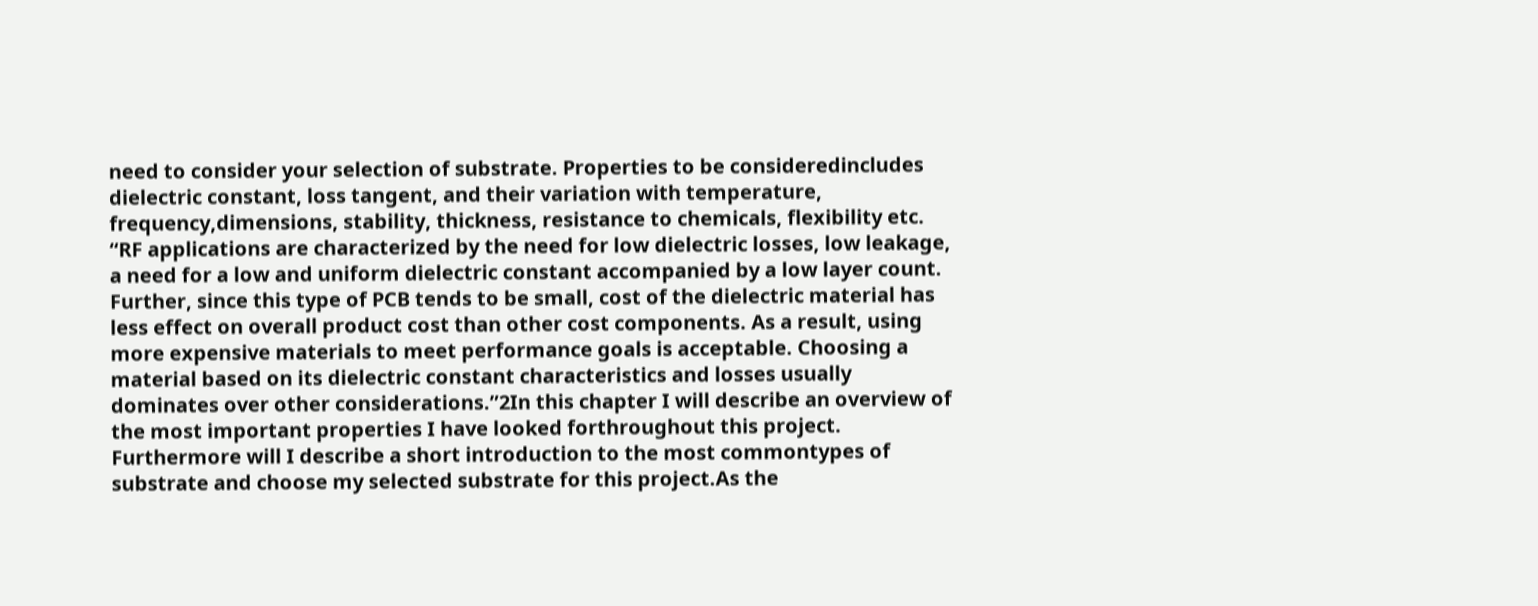need to consider your selection of substrate. Properties to be consideredincludes dielectric constant, loss tangent, and their variation with temperature, frequency,dimensions, stability, thickness, resistance to chemicals, flexibility etc. “RF applications are characterized by the need for low dielectric losses, low leakage, a need for a low and uniform dielectric constant accompanied by a low layer count. Further, since this type of PCB tends to be small, cost of the dielectric material has less effect on overall product cost than other cost components. As a result, using more expensive materials to meet performance goals is acceptable. Choosing a material based on its dielectric constant characteristics and losses usually dominates over other considerations.”2In this chapter I will describe an overview of the most important properties I have looked forthroughout this project. Furthermore will I describe a short introduction to the most commontypes of substrate and choose my selected substrate for this project.As the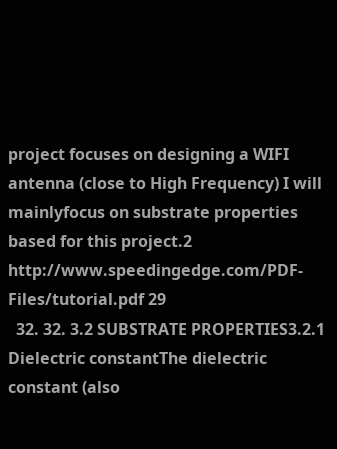project focuses on designing a WIFI antenna (close to High Frequency) I will mainlyfocus on substrate properties based for this project.2 http://www.speedingedge.com/PDF-Files/tutorial.pdf 29
  32. 32. 3.2 SUBSTRATE PROPERTIES3.2.1 Dielectric constantThe dielectric constant (also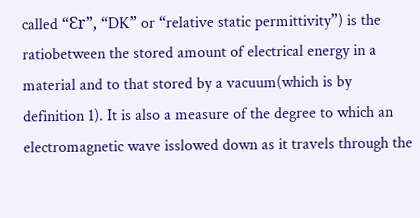called “Ɛr”, “DK” or “relative static permittivity”) is the ratiobetween the stored amount of electrical energy in a material and to that stored by a vacuum(which is by definition 1). It is also a measure of the degree to which an electromagnetic wave isslowed down as it travels through the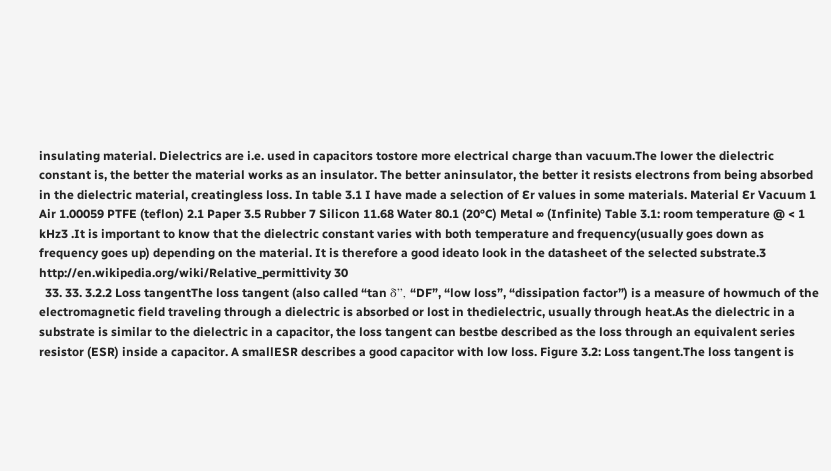insulating material. Dielectrics are i.e. used in capacitors tostore more electrical charge than vacuum.The lower the dielectric constant is, the better the material works as an insulator. The better aninsulator, the better it resists electrons from being absorbed in the dielectric material, creatingless loss. In table 3.1 I have made a selection of Ɛr values in some materials. Material Ɛr Vacuum 1 Air 1.00059 PTFE (teflon) 2.1 Paper 3.5 Rubber 7 Silicon 11.68 Water 80.1 (20°C) Metal ∞ (Infinite) Table 3.1: room temperature @ < 1 kHz3 .It is important to know that the dielectric constant varies with both temperature and frequency(usually goes down as frequency goes up) depending on the material. It is therefore a good ideato look in the datasheet of the selected substrate.3 http://en.wikipedia.org/wiki/Relative_permittivity 30
  33. 33. 3.2.2 Loss tangentThe loss tangent (also called “tan δ”, “DF”, “low loss”, “dissipation factor”) is a measure of howmuch of the electromagnetic field traveling through a dielectric is absorbed or lost in thedielectric, usually through heat.As the dielectric in a substrate is similar to the dielectric in a capacitor, the loss tangent can bestbe described as the loss through an equivalent series resistor (ESR) inside a capacitor. A smallESR describes a good capacitor with low loss. Figure 3.2: Loss tangent.The loss tangent is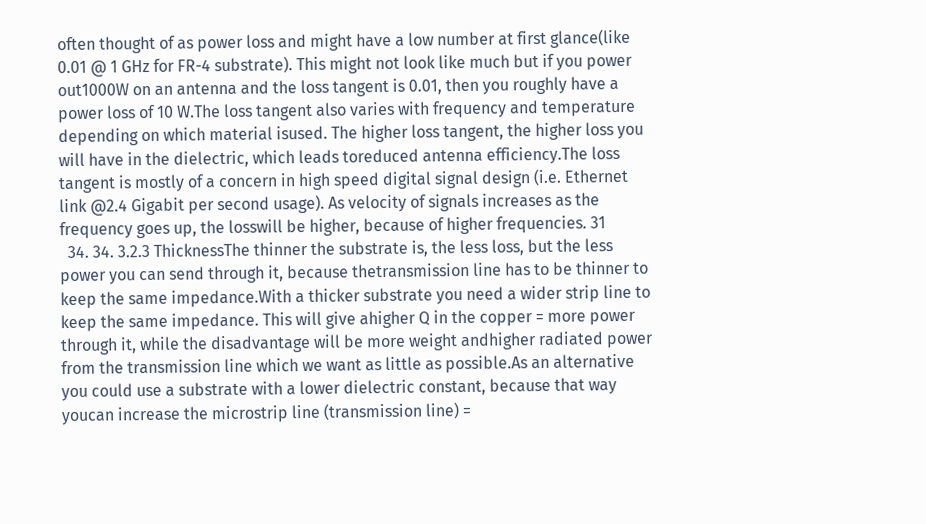often thought of as power loss and might have a low number at first glance(like 0.01 @ 1 GHz for FR-4 substrate). This might not look like much but if you power out1000W on an antenna and the loss tangent is 0.01, then you roughly have a power loss of 10 W.The loss tangent also varies with frequency and temperature depending on which material isused. The higher loss tangent, the higher loss you will have in the dielectric, which leads toreduced antenna efficiency.The loss tangent is mostly of a concern in high speed digital signal design (i.e. Ethernet link @2.4 Gigabit per second usage). As velocity of signals increases as the frequency goes up, the losswill be higher, because of higher frequencies. 31
  34. 34. 3.2.3 ThicknessThe thinner the substrate is, the less loss, but the less power you can send through it, because thetransmission line has to be thinner to keep the same impedance.With a thicker substrate you need a wider strip line to keep the same impedance. This will give ahigher Q in the copper = more power through it, while the disadvantage will be more weight andhigher radiated power from the transmission line which we want as little as possible.As an alternative you could use a substrate with a lower dielectric constant, because that way youcan increase the microstrip line (transmission line) =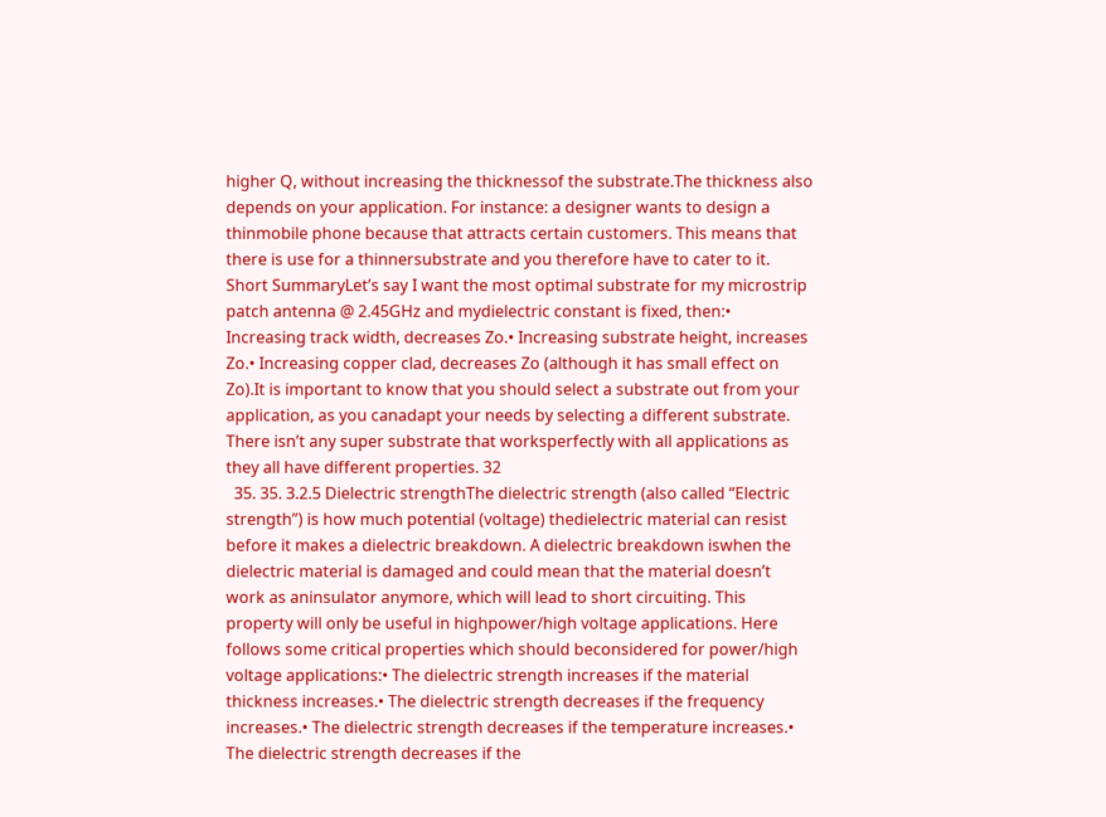higher Q, without increasing the thicknessof the substrate.The thickness also depends on your application. For instance: a designer wants to design a thinmobile phone because that attracts certain customers. This means that there is use for a thinnersubstrate and you therefore have to cater to it. Short SummaryLet’s say I want the most optimal substrate for my microstrip patch antenna @ 2.45GHz and mydielectric constant is fixed, then:• Increasing track width, decreases Zo.• Increasing substrate height, increases Zo.• Increasing copper clad, decreases Zo (although it has small effect on Zo).It is important to know that you should select a substrate out from your application, as you canadapt your needs by selecting a different substrate. There isn’t any super substrate that worksperfectly with all applications as they all have different properties. 32
  35. 35. 3.2.5 Dielectric strengthThe dielectric strength (also called “Electric strength”) is how much potential (voltage) thedielectric material can resist before it makes a dielectric breakdown. A dielectric breakdown iswhen the dielectric material is damaged and could mean that the material doesn’t work as aninsulator anymore, which will lead to short circuiting. This property will only be useful in highpower/high voltage applications. Here follows some critical properties which should beconsidered for power/high voltage applications:• The dielectric strength increases if the material thickness increases.• The dielectric strength decreases if the frequency increases.• The dielectric strength decreases if the temperature increases.• The dielectric strength decreases if the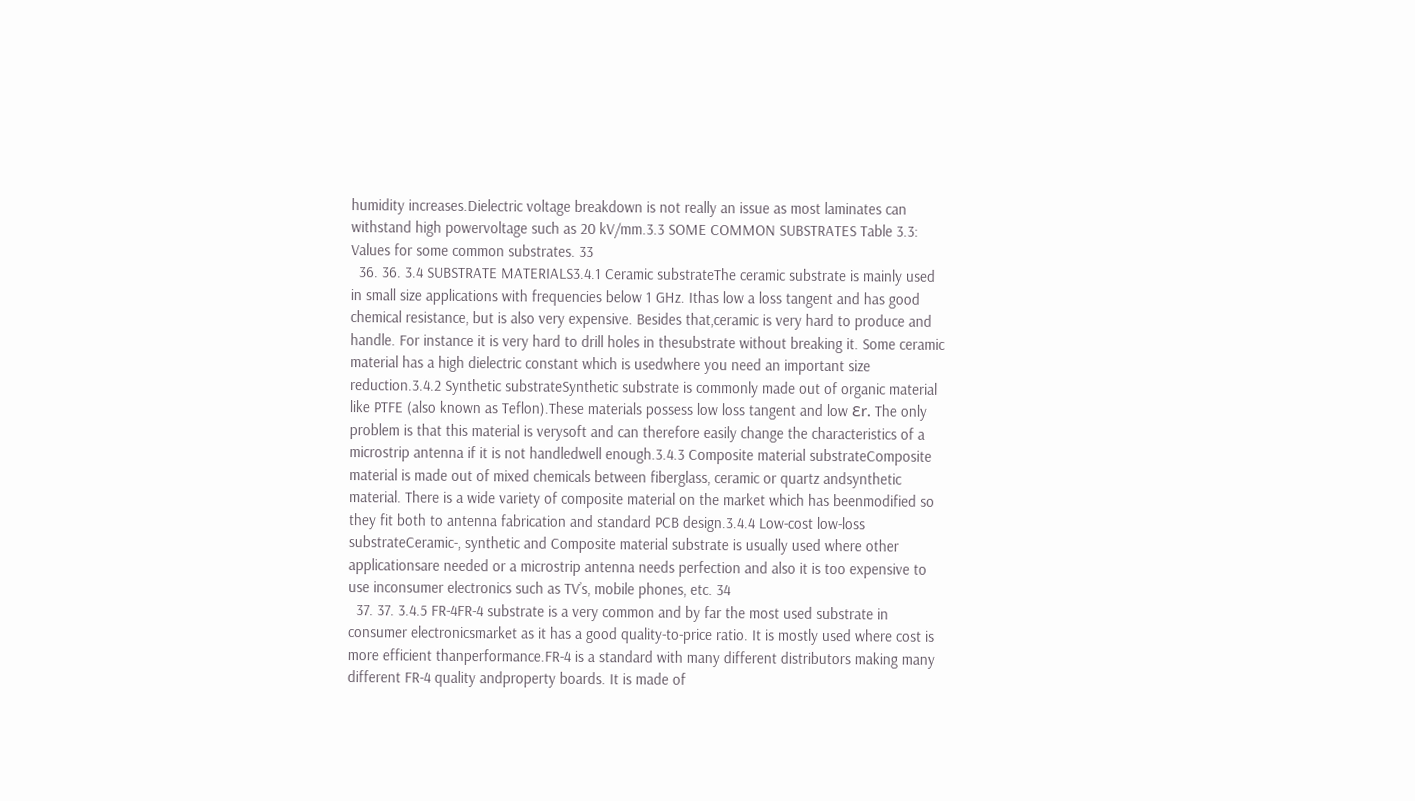humidity increases.Dielectric voltage breakdown is not really an issue as most laminates can withstand high powervoltage such as 20 kV/mm.3.3 SOME COMMON SUBSTRATES Table 3.3: Values for some common substrates. 33
  36. 36. 3.4 SUBSTRATE MATERIALS3.4.1 Ceramic substrateThe ceramic substrate is mainly used in small size applications with frequencies below 1 GHz. Ithas low a loss tangent and has good chemical resistance, but is also very expensive. Besides that,ceramic is very hard to produce and handle. For instance it is very hard to drill holes in thesubstrate without breaking it. Some ceramic material has a high dielectric constant which is usedwhere you need an important size reduction.3.4.2 Synthetic substrateSynthetic substrate is commonly made out of organic material like PTFE (also known as Teflon).These materials possess low loss tangent and low Ɛr. The only problem is that this material is verysoft and can therefore easily change the characteristics of a microstrip antenna if it is not handledwell enough.3.4.3 Composite material substrateComposite material is made out of mixed chemicals between fiberglass, ceramic or quartz andsynthetic material. There is a wide variety of composite material on the market which has beenmodified so they fit both to antenna fabrication and standard PCB design.3.4.4 Low-cost low-loss substrateCeramic-, synthetic and Composite material substrate is usually used where other applicationsare needed or a microstrip antenna needs perfection and also it is too expensive to use inconsumer electronics such as TV’s, mobile phones, etc. 34
  37. 37. 3.4.5 FR-4FR-4 substrate is a very common and by far the most used substrate in consumer electronicsmarket as it has a good quality-to-price ratio. It is mostly used where cost is more efficient thanperformance.FR-4 is a standard with many different distributors making many different FR-4 quality andproperty boards. It is made of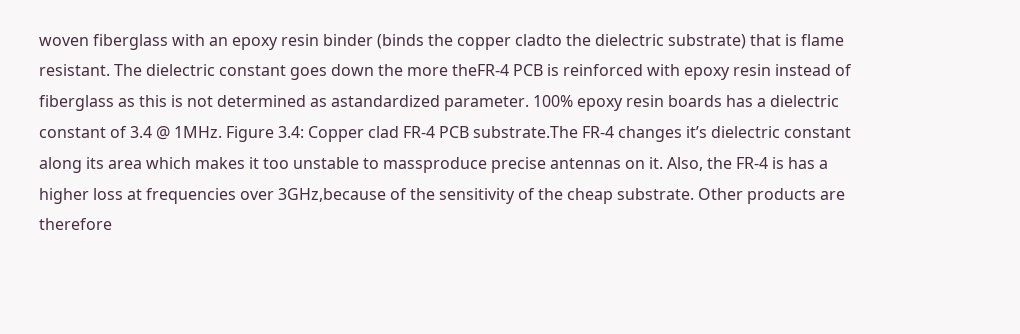woven fiberglass with an epoxy resin binder (binds the copper cladto the dielectric substrate) that is flame resistant. The dielectric constant goes down the more theFR-4 PCB is reinforced with epoxy resin instead of fiberglass as this is not determined as astandardized parameter. 100% epoxy resin boards has a dielectric constant of 3.4 @ 1MHz. Figure 3.4: Copper clad FR-4 PCB substrate.The FR-4 changes it’s dielectric constant along its area which makes it too unstable to massproduce precise antennas on it. Also, the FR-4 is has a higher loss at frequencies over 3GHz,because of the sensitivity of the cheap substrate. Other products are therefore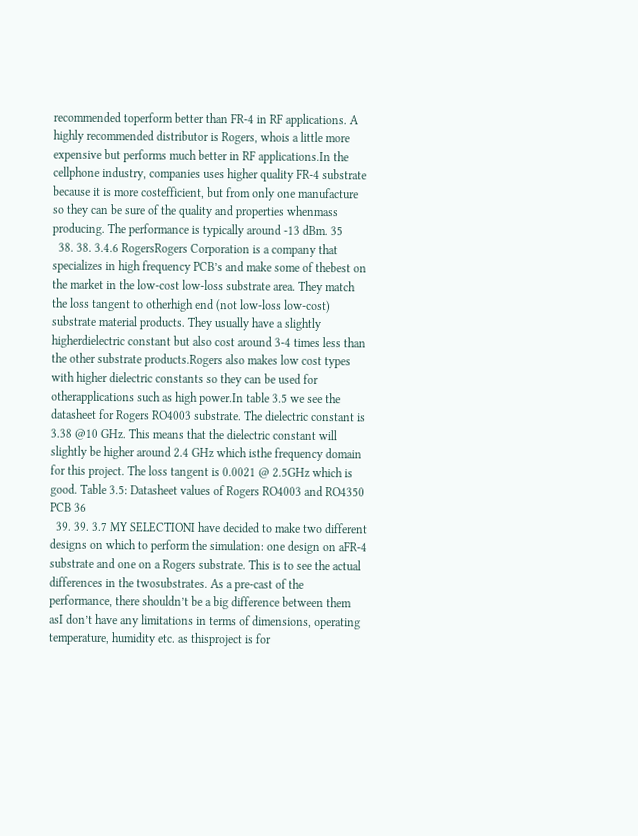recommended toperform better than FR-4 in RF applications. A highly recommended distributor is Rogers, whois a little more expensive but performs much better in RF applications.In the cellphone industry, companies uses higher quality FR-4 substrate because it is more costefficient, but from only one manufacture so they can be sure of the quality and properties whenmass producing. The performance is typically around -13 dBm. 35
  38. 38. 3.4.6 RogersRogers Corporation is a company that specializes in high frequency PCB’s and make some of thebest on the market in the low-cost low-loss substrate area. They match the loss tangent to otherhigh end (not low-loss low-cost) substrate material products. They usually have a slightly higherdielectric constant but also cost around 3-4 times less than the other substrate products.Rogers also makes low cost types with higher dielectric constants so they can be used for otherapplications such as high power.In table 3.5 we see the datasheet for Rogers RO4003 substrate. The dielectric constant is 3.38 @10 GHz. This means that the dielectric constant will slightly be higher around 2.4 GHz which isthe frequency domain for this project. The loss tangent is 0.0021 @ 2.5GHz which is good. Table 3.5: Datasheet values of Rogers RO4003 and RO4350 PCB 36
  39. 39. 3.7 MY SELECTIONI have decided to make two different designs on which to perform the simulation: one design on aFR-4 substrate and one on a Rogers substrate. This is to see the actual differences in the twosubstrates. As a pre-cast of the performance, there shouldn’t be a big difference between them asI don’t have any limitations in terms of dimensions, operating temperature, humidity etc. as thisproject is for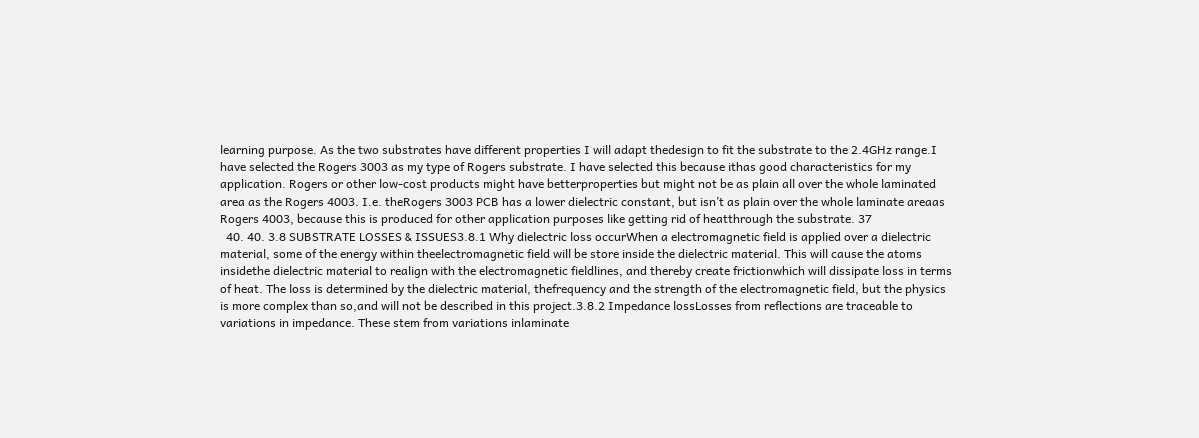learning purpose. As the two substrates have different properties I will adapt thedesign to fit the substrate to the 2.4GHz range.I have selected the Rogers 3003 as my type of Rogers substrate. I have selected this because ithas good characteristics for my application. Rogers or other low-cost products might have betterproperties but might not be as plain all over the whole laminated area as the Rogers 4003. I.e. theRogers 3003 PCB has a lower dielectric constant, but isn’t as plain over the whole laminate areaas Rogers 4003, because this is produced for other application purposes like getting rid of heatthrough the substrate. 37
  40. 40. 3.8 SUBSTRATE LOSSES & ISSUES3.8.1 Why dielectric loss occurWhen a electromagnetic field is applied over a dielectric material, some of the energy within theelectromagnetic field will be store inside the dielectric material. This will cause the atoms insidethe dielectric material to realign with the electromagnetic fieldlines, and thereby create frictionwhich will dissipate loss in terms of heat. The loss is determined by the dielectric material, thefrequency and the strength of the electromagnetic field, but the physics is more complex than so,and will not be described in this project.3.8.2 Impedance lossLosses from reflections are traceable to variations in impedance. These stem from variations inlaminate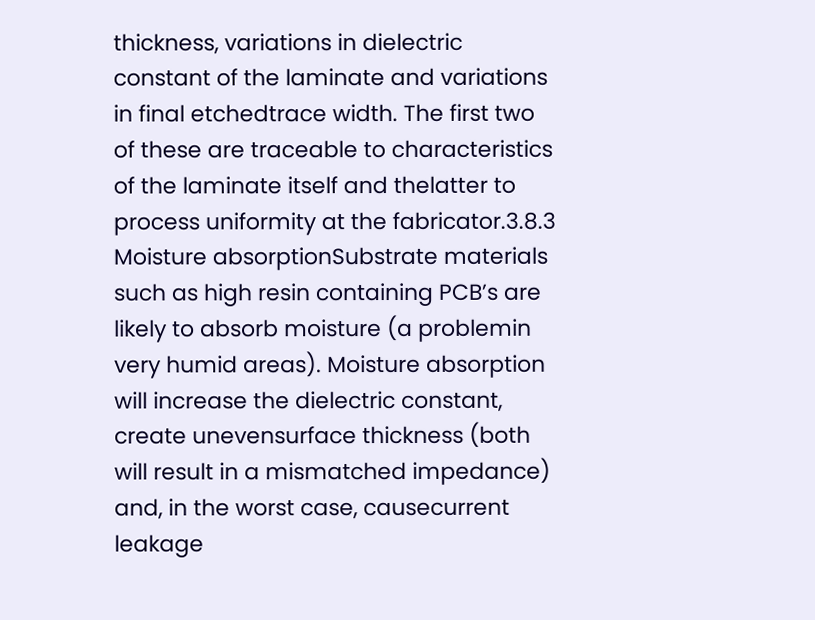thickness, variations in dielectric constant of the laminate and variations in final etchedtrace width. The first two of these are traceable to characteristics of the laminate itself and thelatter to process uniformity at the fabricator.3.8.3 Moisture absorptionSubstrate materials such as high resin containing PCB’s are likely to absorb moisture (a problemin very humid areas). Moisture absorption will increase the dielectric constant, create unevensurface thickness (both will result in a mismatched impedance) and, in the worst case, causecurrent leakage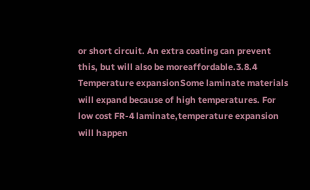or short circuit. An extra coating can prevent this, but will also be moreaffordable.3.8.4 Temperature expansionSome laminate materials will expand because of high temperatures. For low cost FR-4 laminate,temperature expansion will happen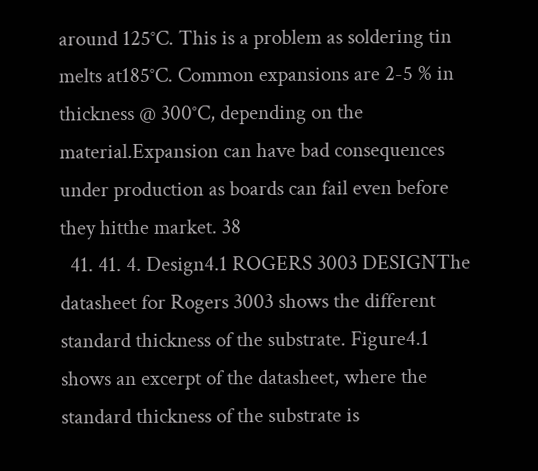around 125°C. This is a problem as soldering tin melts at185°C. Common expansions are 2-5 % in thickness @ 300°C, depending on the material.Expansion can have bad consequences under production as boards can fail even before they hitthe market. 38
  41. 41. 4. Design4.1 ROGERS 3003 DESIGNThe datasheet for Rogers 3003 shows the different standard thickness of the substrate. Figure4.1 shows an excerpt of the datasheet, where the standard thickness of the substrate is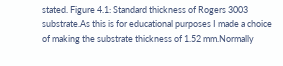stated. Figure 4.1: Standard thickness of Rogers 3003 substrate.As this is for educational purposes I made a choice of making the substrate thickness of 1.52 mm.Normally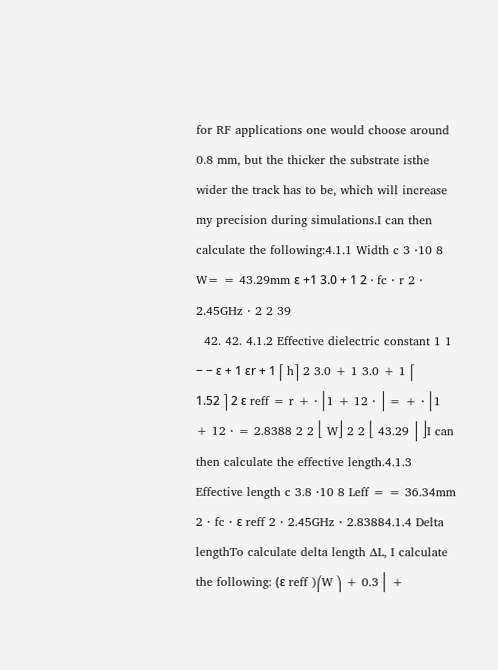for RF applications one would choose around 0.8 mm, but the thicker the substrate isthe wider the track has to be, which will increase my precision during simulations.I can then calculate the following:4.1.1 Width c 3 ⋅10 8 W= = 43.29mm ε +1 3.0 + 1 2 ⋅ fc ⋅ r 2 ⋅ 2.45GHz ⋅ 2 2 39
  42. 42. 4.1.2 Effective dielectric constant 1 1 − − ε + 1 εr + 1 ⎡ h⎤ 2 3.0 + 1 3.0 + 1 ⎡ 1.52 ⎤ 2 ε reff = r + ⋅ ⎢1 + 12 ⋅ ⎥ = + ⋅ ⎢1 + 12 ⋅ = 2.8388 2 2 ⎣ W⎦ 2 2 ⎣ 43.29 ⎥ ⎦I can then calculate the effective length.4.1.3 Effective length c 3.8 ⋅10 8 Leff = = 36.34mm 2 ⋅ fc ⋅ ε reff 2 ⋅ 2.45GHz ⋅ 2.83884.1.4 Delta lengthTo calculate delta length ∆L, I calculate the following: (ε reff )⎛W ⎞ + 0.3 ⎜ +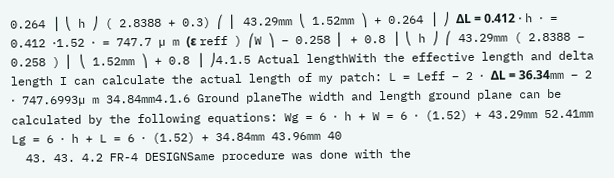0.264 ⎟ ⎝ h ⎠ ( 2.8388 + 0.3) ⎛ ⎜ 43.29mm ⎝ 1.52mm ⎞ + 0.264 ⎟ ⎠ ΔL = 0.412 ⋅ h ⋅ = 0.412 ⋅1.52 ⋅ = 747.7 µ m (ε reff ) ⎛W ⎞ − 0.258 ⎜ + 0.8 ⎟ ⎝ h ⎠ ⎛ 43.29mm ( 2.8388 − 0.258 ) ⎜ ⎝ 1.52mm ⎞ + 0.8 ⎟ ⎠4.1.5 Actual lengthWith the effective length and delta length I can calculate the actual length of my patch: L = Leff − 2 ⋅ ΔL = 36.34mm − 2 ⋅ 747.6993µ m 34.84mm4.1.6 Ground planeThe width and length ground plane can be calculated by the following equations: Wg = 6 ⋅ h + W = 6 ⋅ (1.52) + 43.29mm 52.41mm Lg = 6 ⋅ h + L = 6 ⋅ (1.52) + 34.84mm 43.96mm 40
  43. 43. 4.2 FR-4 DESIGNSame procedure was done with the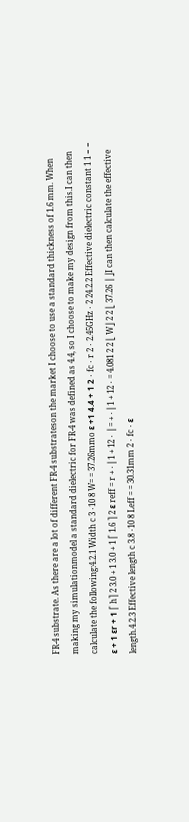FR-4 substrate. As there are a lot of different FR-4 substrateson the market I choose to use a standard thickness of 1.6 mm. When making my simulationmodel a standard dielectric for FR-4 was defined as 4.4, so I choose to make my design from this.I can then calculate the following:4.2.1 Width c 3 ⋅10 8 W= = 37.26mmo ε +1 4.4 + 1 2 ⋅ fc ⋅ r 2 ⋅ 2.45GHz ⋅ 2 24.2.2 Effective dielectric constant 1 1 − − ε + 1 εr + 1 ⎡ h⎤ 2 3.0 + 1 3.0 + 1 ⎡ 1.6 ⎤ 2 ε reff = r + ⋅ ⎢1 + 12 ⋅ ⎥ = + ⋅ ⎢1 + 12 ⋅ = 4.081 2 2 ⎣ W⎦ 2 2 ⎣ 37.26 ⎥ ⎦I can then calculate the effective length.4.2.3 Effective length c 3.8 ⋅10 8 Leff = = 30.31mm 2 ⋅ fc ⋅ ε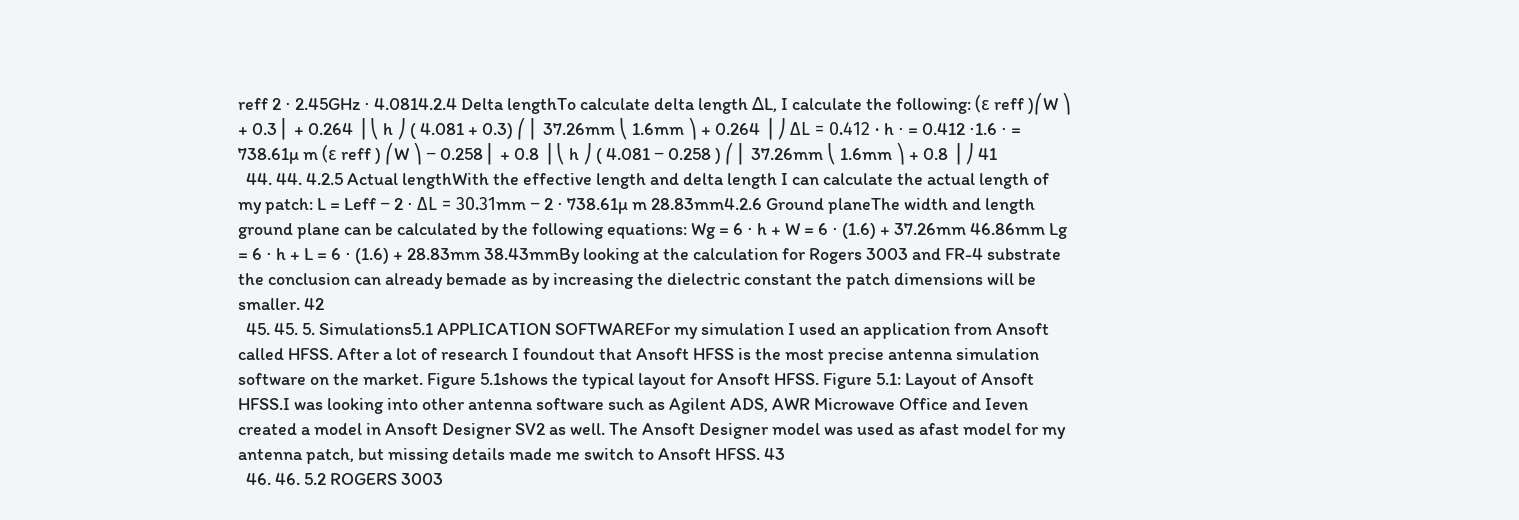reff 2 ⋅ 2.45GHz ⋅ 4.0814.2.4 Delta lengthTo calculate delta length ∆L, I calculate the following: (ε reff )⎛W ⎞ + 0.3 ⎜ + 0.264 ⎟ ⎝ h ⎠ ( 4.081 + 0.3) ⎛ ⎜ 37.26mm ⎝ 1.6mm ⎞ + 0.264 ⎟ ⎠ ΔL = 0.412 ⋅ h ⋅ = 0.412 ⋅1.6 ⋅ = 738.61µ m (ε reff ) ⎛W ⎞ − 0.258 ⎜ + 0.8 ⎟ ⎝ h ⎠ ( 4.081 − 0.258 ) ⎛ ⎜ 37.26mm ⎝ 1.6mm ⎞ + 0.8 ⎟ ⎠ 41
  44. 44. 4.2.5 Actual lengthWith the effective length and delta length I can calculate the actual length of my patch: L = Leff − 2 ⋅ ΔL = 30.31mm − 2 ⋅ 738.61µ m 28.83mm4.2.6 Ground planeThe width and length ground plane can be calculated by the following equations: Wg = 6 ⋅ h + W = 6 ⋅ (1.6) + 37.26mm 46.86mm Lg = 6 ⋅ h + L = 6 ⋅ (1.6) + 28.83mm 38.43mmBy looking at the calculation for Rogers 3003 and FR-4 substrate the conclusion can already bemade as by increasing the dielectric constant the patch dimensions will be smaller. 42
  45. 45. 5. Simulations5.1 APPLICATION SOFTWAREFor my simulation I used an application from Ansoft called HFSS. After a lot of research I foundout that Ansoft HFSS is the most precise antenna simulation software on the market. Figure 5.1shows the typical layout for Ansoft HFSS. Figure 5.1: Layout of Ansoft HFSS.I was looking into other antenna software such as Agilent ADS, AWR Microwave Office and Ieven created a model in Ansoft Designer SV2 as well. The Ansoft Designer model was used as afast model for my antenna patch, but missing details made me switch to Ansoft HFSS. 43
  46. 46. 5.2 ROGERS 3003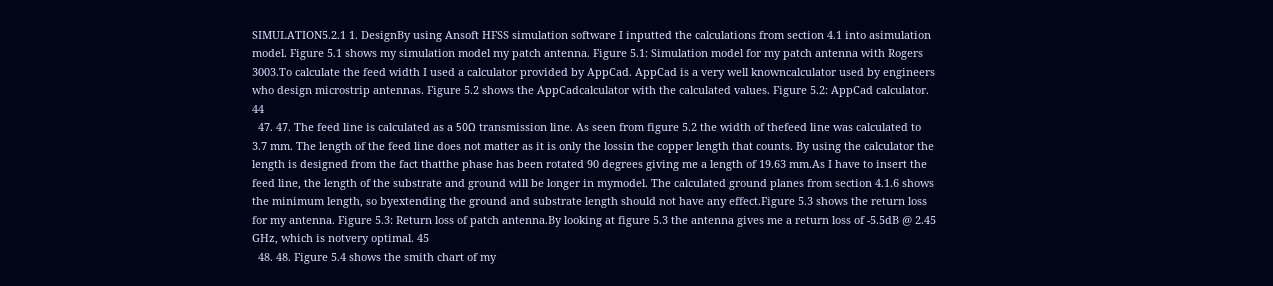SIMULATION5.2.1 1. DesignBy using Ansoft HFSS simulation software I inputted the calculations from section 4.1 into asimulation model. Figure 5.1 shows my simulation model my patch antenna. Figure 5.1: Simulation model for my patch antenna with Rogers 3003.To calculate the feed width I used a calculator provided by AppCad. AppCad is a very well knowncalculator used by engineers who design microstrip antennas. Figure 5.2 shows the AppCadcalculator with the calculated values. Figure 5.2: AppCad calculator. 44
  47. 47. The feed line is calculated as a 50Ω transmission line. As seen from figure 5.2 the width of thefeed line was calculated to 3.7 mm. The length of the feed line does not matter as it is only the lossin the copper length that counts. By using the calculator the length is designed from the fact thatthe phase has been rotated 90 degrees giving me a length of 19.63 mm.As I have to insert the feed line, the length of the substrate and ground will be longer in mymodel. The calculated ground planes from section 4.1.6 shows the minimum length, so byextending the ground and substrate length should not have any effect.Figure 5.3 shows the return loss for my antenna. Figure 5.3: Return loss of patch antenna.By looking at figure 5.3 the antenna gives me a return loss of -5.5dB @ 2.45 GHz, which is notvery optimal. 45
  48. 48. Figure 5.4 shows the smith chart of my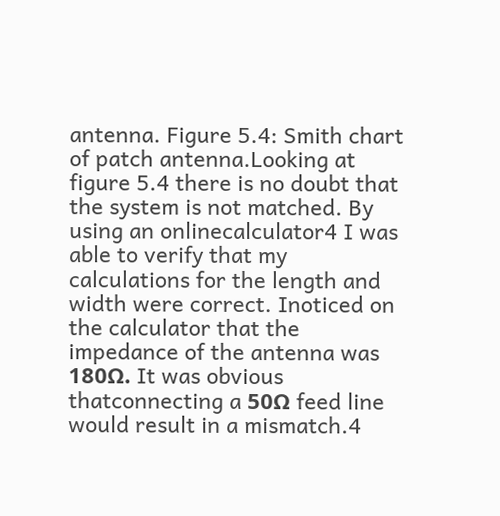antenna. Figure 5.4: Smith chart of patch antenna.Looking at figure 5.4 there is no doubt that the system is not matched. By using an onlinecalculator4 I was able to verify that my calculations for the length and width were correct. Inoticed on the calculator that the impedance of the antenna was 180Ω. It was obvious thatconnecting a 50Ω feed line would result in a mismatch.4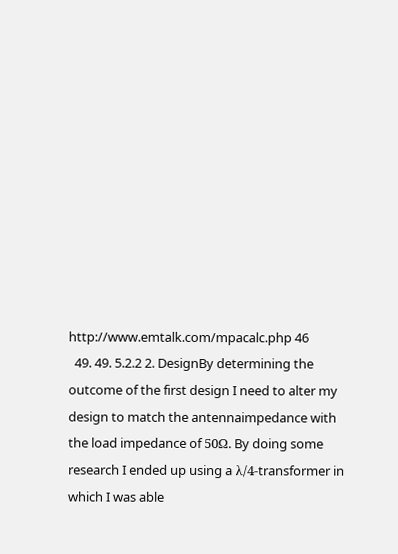http://www.emtalk.com/mpacalc.php 46
  49. 49. 5.2.2 2. DesignBy determining the outcome of the first design I need to alter my design to match the antennaimpedance with the load impedance of 50Ω. By doing some research I ended up using a λ/4-transformer in which I was able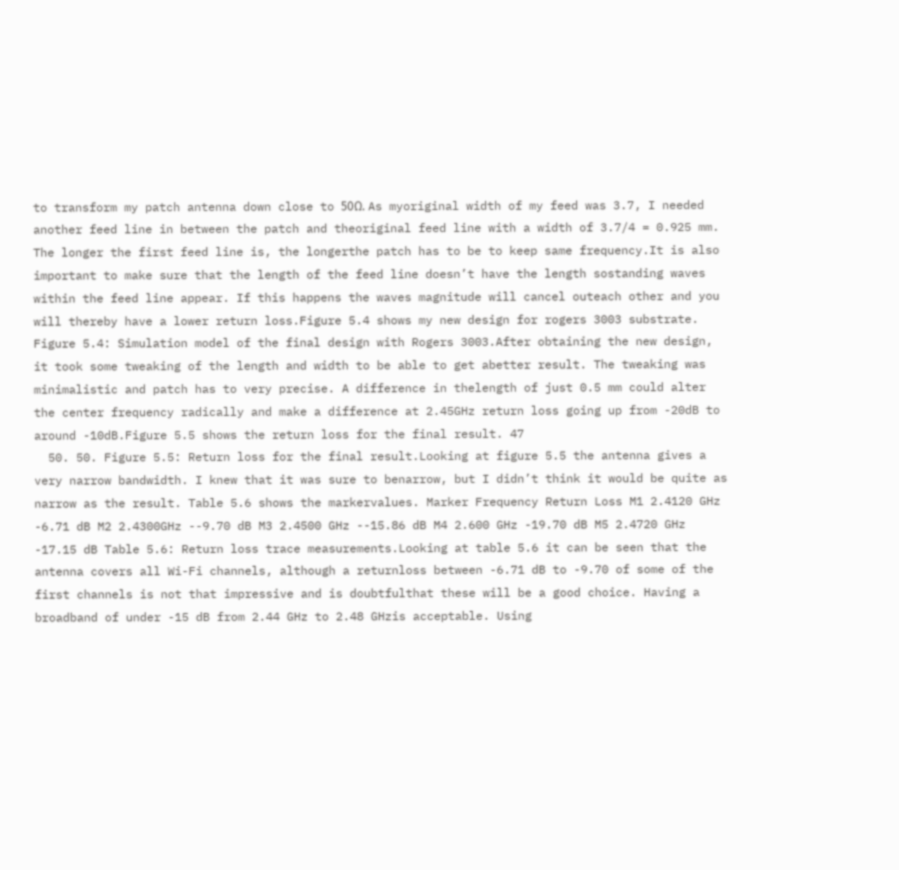to transform my patch antenna down close to 50Ω. As myoriginal width of my feed was 3.7, I needed another feed line in between the patch and theoriginal feed line with a width of 3.7/4 = 0.925 mm. The longer the first feed line is, the longerthe patch has to be to keep same frequency.It is also important to make sure that the length of the feed line doesn’t have the length sostanding waves within the feed line appear. If this happens the waves magnitude will cancel outeach other and you will thereby have a lower return loss.Figure 5.4 shows my new design for rogers 3003 substrate. Figure 5.4: Simulation model of the final design with Rogers 3003.After obtaining the new design, it took some tweaking of the length and width to be able to get abetter result. The tweaking was minimalistic and patch has to very precise. A difference in thelength of just 0.5 mm could alter the center frequency radically and make a difference at 2.45GHz return loss going up from -20dB to around -10dB.Figure 5.5 shows the return loss for the final result. 47
  50. 50. Figure 5.5: Return loss for the final result.Looking at figure 5.5 the antenna gives a very narrow bandwidth. I knew that it was sure to benarrow, but I didn’t think it would be quite as narrow as the result. Table 5.6 shows the markervalues. Marker Frequency Return Loss M1 2.4120 GHz -6.71 dB M2 2.4300GHz --9.70 dB M3 2.4500 GHz --15.86 dB M4 2.600 GHz -19.70 dB M5 2.4720 GHz -17.15 dB Table 5.6: Return loss trace measurements.Looking at table 5.6 it can be seen that the antenna covers all Wi-Fi channels, although a returnloss between -6.71 dB to -9.70 of some of the first channels is not that impressive and is doubtfulthat these will be a good choice. Having a broadband of under -15 dB from 2.44 GHz to 2.48 GHzis acceptable. Using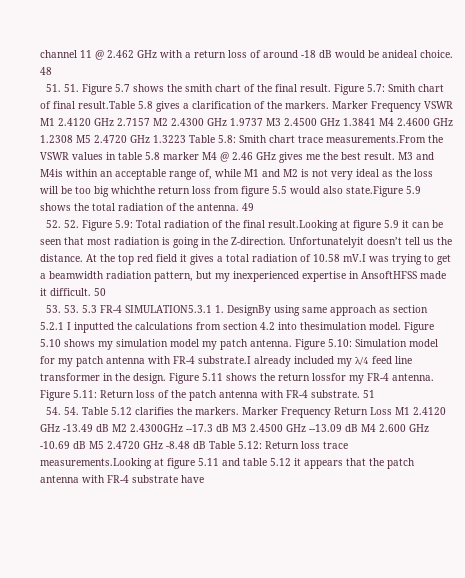channel 11 @ 2.462 GHz with a return loss of around -18 dB would be anideal choice. 48
  51. 51. Figure 5.7 shows the smith chart of the final result. Figure 5.7: Smith chart of final result.Table 5.8 gives a clarification of the markers. Marker Frequency VSWR M1 2.4120 GHz 2.7157 M2 2.4300 GHz 1.9737 M3 2.4500 GHz 1.3841 M4 2.4600 GHz 1.2308 M5 2.4720 GHz 1.3223 Table 5.8: Smith chart trace measurements.From the VSWR values in table 5.8 marker M4 @ 2.46 GHz gives me the best result. M3 and M4is within an acceptable range of, while M1 and M2 is not very ideal as the loss will be too big whichthe return loss from figure 5.5 would also state.Figure 5.9 shows the total radiation of the antenna. 49
  52. 52. Figure 5.9: Total radiation of the final result.Looking at figure 5.9 it can be seen that most radiation is going in the Z-direction. Unfortunatelyit doesn’t tell us the distance. At the top red field it gives a total radiation of 10.58 mV.I was trying to get a beamwidth radiation pattern, but my inexperienced expertise in AnsoftHFSS made it difficult. 50
  53. 53. 5.3 FR-4 SIMULATION5.3.1 1. DesignBy using same approach as section 5.2.1 I inputted the calculations from section 4.2 into thesimulation model. Figure 5.10 shows my simulation model my patch antenna. Figure 5.10: Simulation model for my patch antenna with FR-4 substrate.I already included my λ/4 feed line transformer in the design. Figure 5.11 shows the return lossfor my FR-4 antenna. Figure 5.11: Return loss of the patch antenna with FR-4 substrate. 51
  54. 54. Table 5.12 clarifies the markers. Marker Frequency Return Loss M1 2.4120 GHz -13.49 dB M2 2.4300GHz --17.3 dB M3 2.4500 GHz --13.09 dB M4 2.600 GHz -10.69 dB M5 2.4720 GHz -8.48 dB Table 5.12: Return loss trace measurements.Looking at figure 5.11 and table 5.12 it appears that the patch antenna with FR-4 substrate have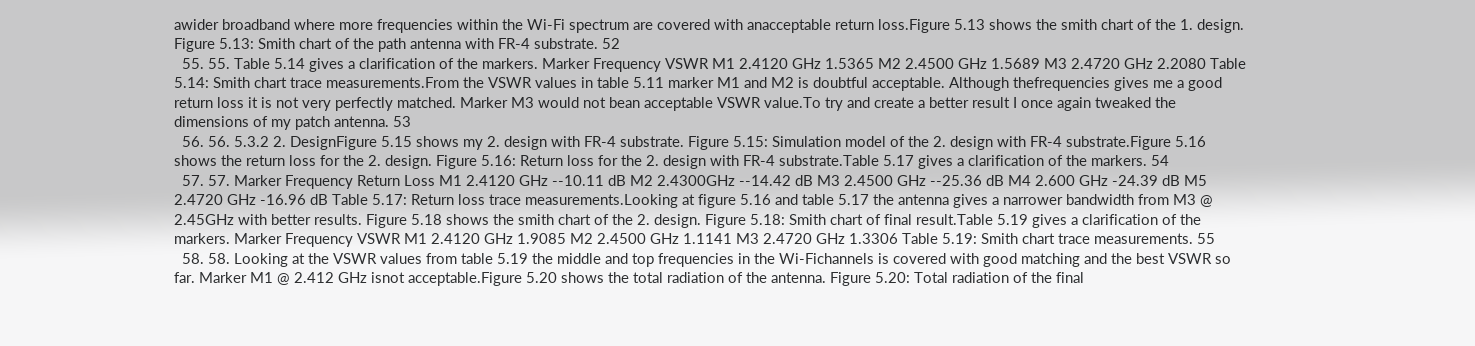awider broadband where more frequencies within the Wi-Fi spectrum are covered with anacceptable return loss.Figure 5.13 shows the smith chart of the 1. design. Figure 5.13: Smith chart of the path antenna with FR-4 substrate. 52
  55. 55. Table 5.14 gives a clarification of the markers. Marker Frequency VSWR M1 2.4120 GHz 1.5365 M2 2.4500 GHz 1.5689 M3 2.4720 GHz 2.2080 Table 5.14: Smith chart trace measurements.From the VSWR values in table 5.11 marker M1 and M2 is doubtful acceptable. Although thefrequencies gives me a good return loss it is not very perfectly matched. Marker M3 would not bean acceptable VSWR value.To try and create a better result I once again tweaked the dimensions of my patch antenna. 53
  56. 56. 5.3.2 2. DesignFigure 5.15 shows my 2. design with FR-4 substrate. Figure 5.15: Simulation model of the 2. design with FR-4 substrate.Figure 5.16 shows the return loss for the 2. design. Figure 5.16: Return loss for the 2. design with FR-4 substrate.Table 5.17 gives a clarification of the markers. 54
  57. 57. Marker Frequency Return Loss M1 2.4120 GHz --10.11 dB M2 2.4300GHz --14.42 dB M3 2.4500 GHz --25.36 dB M4 2.600 GHz -24.39 dB M5 2.4720 GHz -16.96 dB Table 5.17: Return loss trace measurements.Looking at figure 5.16 and table 5.17 the antenna gives a narrower bandwidth from M3 @ 2.45GHz with better results. Figure 5.18 shows the smith chart of the 2. design. Figure 5.18: Smith chart of final result.Table 5.19 gives a clarification of the markers. Marker Frequency VSWR M1 2.4120 GHz 1.9085 M2 2.4500 GHz 1.1141 M3 2.4720 GHz 1.3306 Table 5.19: Smith chart trace measurements. 55
  58. 58. Looking at the VSWR values from table 5.19 the middle and top frequencies in the Wi-Fichannels is covered with good matching and the best VSWR so far. Marker M1 @ 2.412 GHz isnot acceptable.Figure 5.20 shows the total radiation of the antenna. Figure 5.20: Total radiation of the final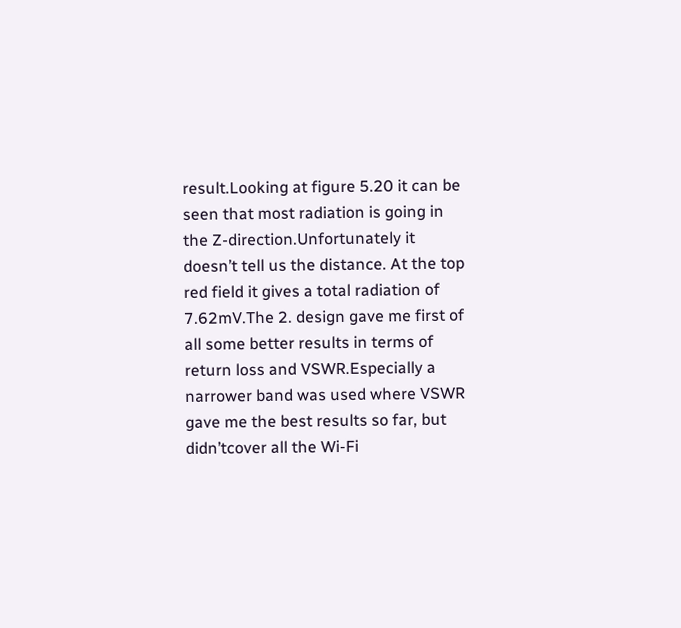result.Looking at figure 5.20 it can be seen that most radiation is going in the Z-direction.Unfortunately it doesn’t tell us the distance. At the top red field it gives a total radiation of 7.62mV.The 2. design gave me first of all some better results in terms of return loss and VSWR.Especially a narrower band was used where VSWR gave me the best results so far, but didn’tcover all the Wi-Fi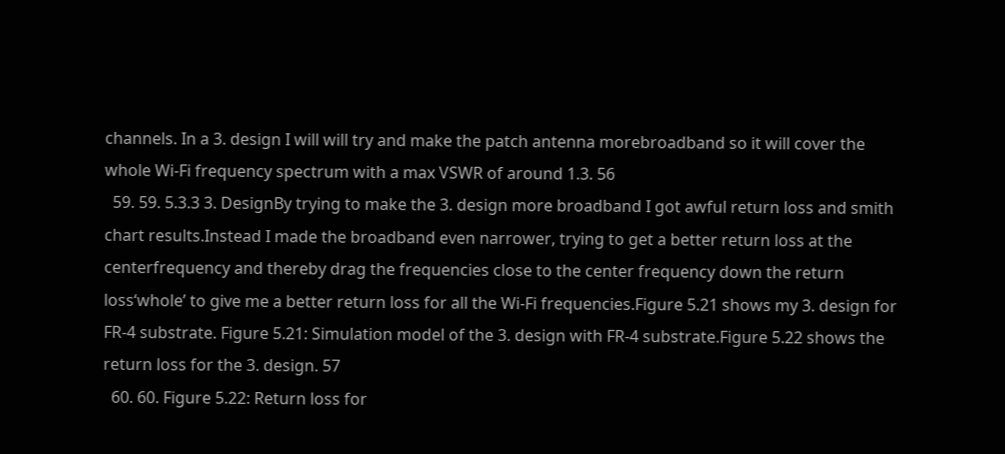channels. In a 3. design I will will try and make the patch antenna morebroadband so it will cover the whole Wi-Fi frequency spectrum with a max VSWR of around 1.3. 56
  59. 59. 5.3.3 3. DesignBy trying to make the 3. design more broadband I got awful return loss and smith chart results.Instead I made the broadband even narrower, trying to get a better return loss at the centerfrequency and thereby drag the frequencies close to the center frequency down the return loss‘whole’ to give me a better return loss for all the Wi-Fi frequencies.Figure 5.21 shows my 3. design for FR-4 substrate. Figure 5.21: Simulation model of the 3. design with FR-4 substrate.Figure 5.22 shows the return loss for the 3. design. 57
  60. 60. Figure 5.22: Return loss for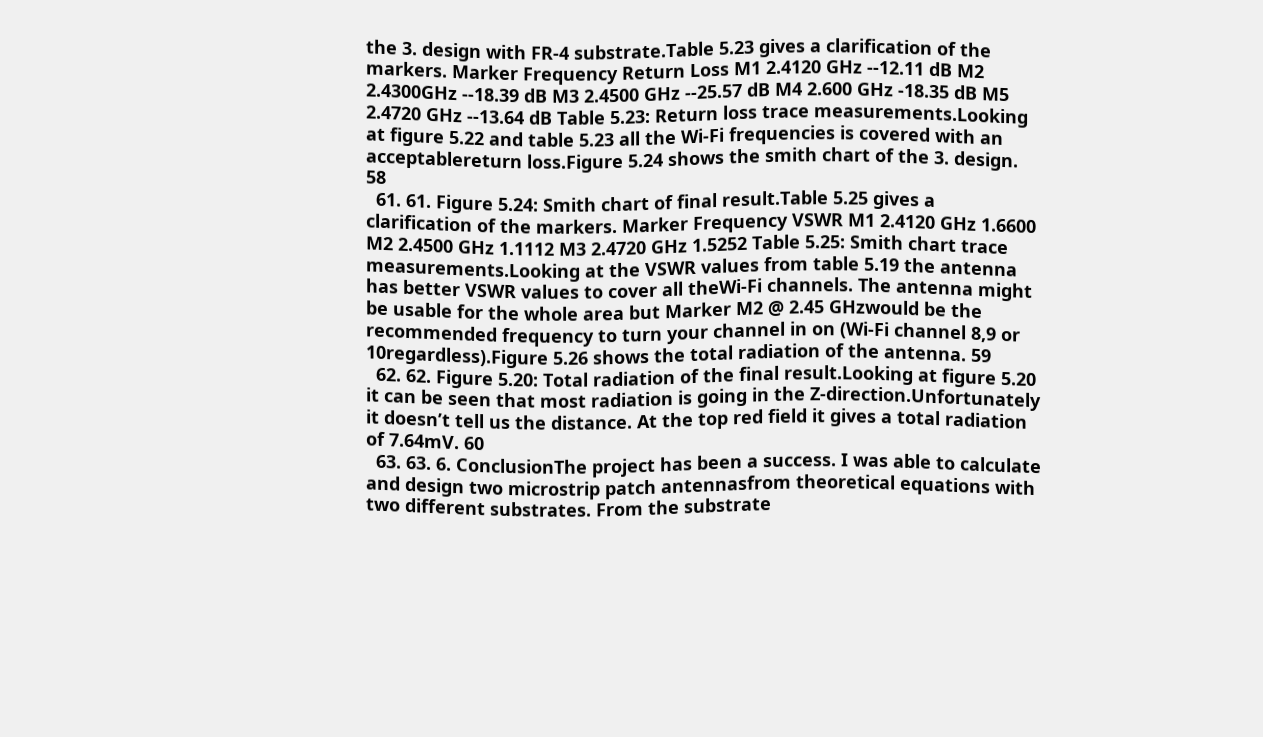the 3. design with FR-4 substrate.Table 5.23 gives a clarification of the markers. Marker Frequency Return Loss M1 2.4120 GHz --12.11 dB M2 2.4300GHz --18.39 dB M3 2.4500 GHz --25.57 dB M4 2.600 GHz -18.35 dB M5 2.4720 GHz --13.64 dB Table 5.23: Return loss trace measurements.Looking at figure 5.22 and table 5.23 all the Wi-Fi frequencies is covered with an acceptablereturn loss.Figure 5.24 shows the smith chart of the 3. design. 58
  61. 61. Figure 5.24: Smith chart of final result.Table 5.25 gives a clarification of the markers. Marker Frequency VSWR M1 2.4120 GHz 1.6600 M2 2.4500 GHz 1.1112 M3 2.4720 GHz 1.5252 Table 5.25: Smith chart trace measurements.Looking at the VSWR values from table 5.19 the antenna has better VSWR values to cover all theWi-Fi channels. The antenna might be usable for the whole area but Marker M2 @ 2.45 GHzwould be the recommended frequency to turn your channel in on (Wi-Fi channel 8,9 or 10regardless).Figure 5.26 shows the total radiation of the antenna. 59
  62. 62. Figure 5.20: Total radiation of the final result.Looking at figure 5.20 it can be seen that most radiation is going in the Z-direction.Unfortunately it doesn’t tell us the distance. At the top red field it gives a total radiation of 7.64mV. 60
  63. 63. 6. ConclusionThe project has been a success. I was able to calculate and design two microstrip patch antennasfrom theoretical equations with two different substrates. From the substrate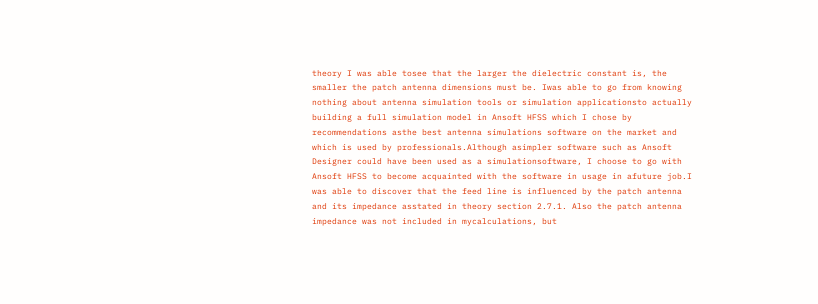theory I was able tosee that the larger the dielectric constant is, the smaller the patch antenna dimensions must be. Iwas able to go from knowing nothing about antenna simulation tools or simulation applicationsto actually building a full simulation model in Ansoft HFSS which I chose by recommendations asthe best antenna simulations software on the market and which is used by professionals.Although asimpler software such as Ansoft Designer could have been used as a simulationsoftware, I choose to go with Ansoft HFSS to become acquainted with the software in usage in afuture job.I was able to discover that the feed line is influenced by the patch antenna and its impedance asstated in theory section 2.7.1. Also the patch antenna impedance was not included in mycalculations, but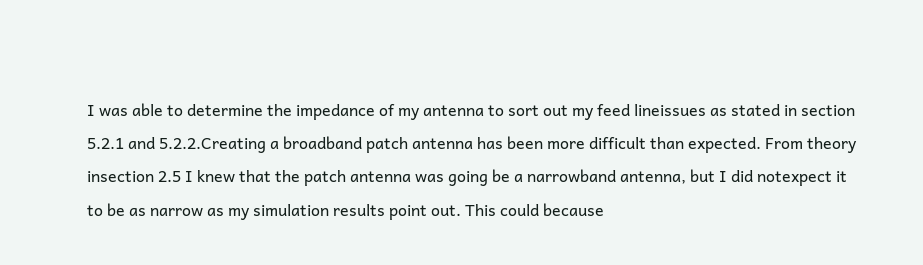I was able to determine the impedance of my antenna to sort out my feed lineissues as stated in section 5.2.1 and 5.2.2.Creating a broadband patch antenna has been more difficult than expected. From theory insection 2.5 I knew that the patch antenna was going be a narrowband antenna, but I did notexpect it to be as narrow as my simulation results point out. This could because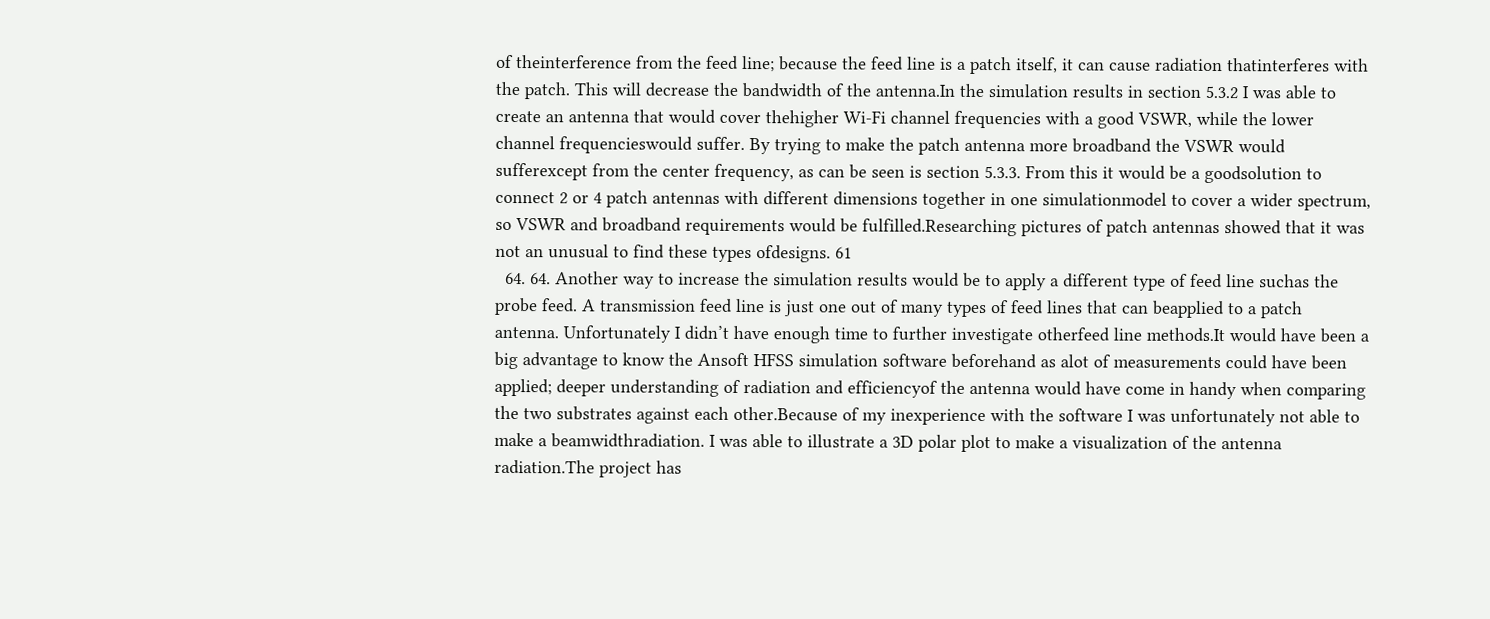of theinterference from the feed line; because the feed line is a patch itself, it can cause radiation thatinterferes with the patch. This will decrease the bandwidth of the antenna.In the simulation results in section 5.3.2 I was able to create an antenna that would cover thehigher Wi-Fi channel frequencies with a good VSWR, while the lower channel frequencieswould suffer. By trying to make the patch antenna more broadband the VSWR would sufferexcept from the center frequency, as can be seen is section 5.3.3. From this it would be a goodsolution to connect 2 or 4 patch antennas with different dimensions together in one simulationmodel to cover a wider spectrum, so VSWR and broadband requirements would be fulfilled.Researching pictures of patch antennas showed that it was not an unusual to find these types ofdesigns. 61
  64. 64. Another way to increase the simulation results would be to apply a different type of feed line suchas the probe feed. A transmission feed line is just one out of many types of feed lines that can beapplied to a patch antenna. Unfortunately I didn’t have enough time to further investigate otherfeed line methods.It would have been a big advantage to know the Ansoft HFSS simulation software beforehand as alot of measurements could have been applied; deeper understanding of radiation and efficiencyof the antenna would have come in handy when comparing the two substrates against each other.Because of my inexperience with the software I was unfortunately not able to make a beamwidthradiation. I was able to illustrate a 3D polar plot to make a visualization of the antenna radiation.The project has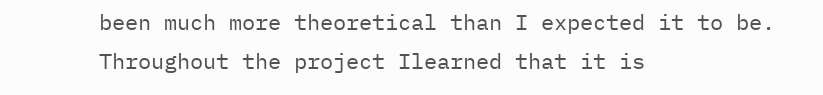been much more theoretical than I expected it to be. Throughout the project Ilearned that it is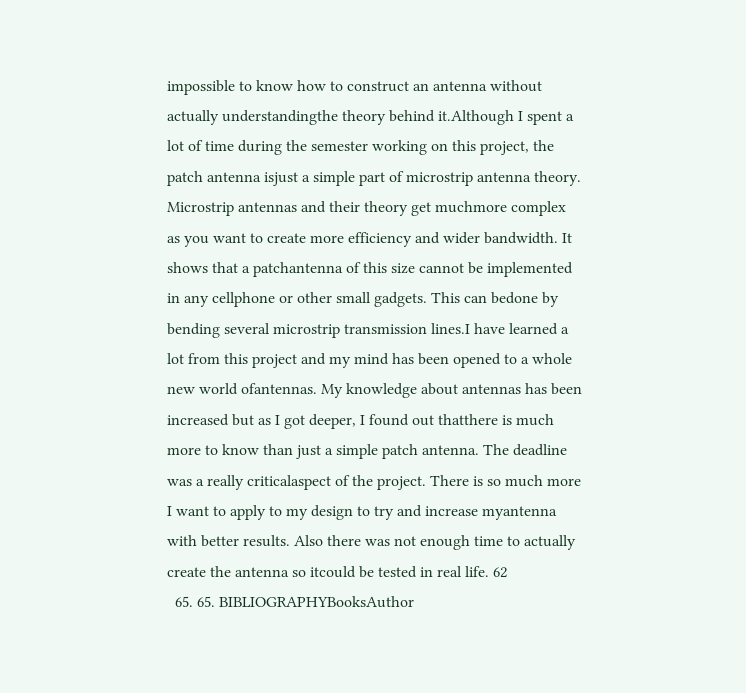impossible to know how to construct an antenna without actually understandingthe theory behind it.Although I spent a lot of time during the semester working on this project, the patch antenna isjust a simple part of microstrip antenna theory. Microstrip antennas and their theory get muchmore complex as you want to create more efficiency and wider bandwidth. It shows that a patchantenna of this size cannot be implemented in any cellphone or other small gadgets. This can bedone by bending several microstrip transmission lines.I have learned a lot from this project and my mind has been opened to a whole new world ofantennas. My knowledge about antennas has been increased but as I got deeper, I found out thatthere is much more to know than just a simple patch antenna. The deadline was a really criticalaspect of the project. There is so much more I want to apply to my design to try and increase myantenna with better results. Also there was not enough time to actually create the antenna so itcould be tested in real life. 62
  65. 65. BIBLIOGRAPHYBooksAuthor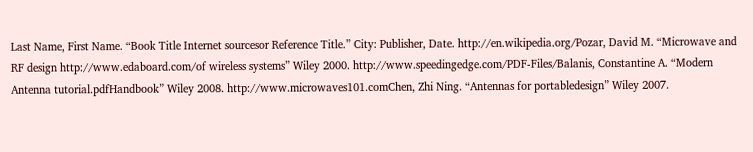Last Name, First Name. “Book Title Internet sourcesor Reference Title.” City: Publisher, Date. http://en.wikipedia.org/Pozar, David M. “Microwave and RF design http://www.edaboard.com/of wireless systems” Wiley 2000. http://www.speedingedge.com/PDF-Files/Balanis, Constantine A. “Modern Antenna tutorial.pdfHandbook” Wiley 2008. http://www.microwaves101.comChen, Zhi Ning. “Antennas for portabledesign” Wiley 2007.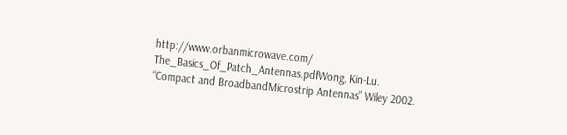http://www.orbanmicrowave.com/ The_Basics_Of_Patch_Antennas.pdfWong, Kin-Lu. “Compact and BroadbandMicrostrip Antennas” Wiley 2002.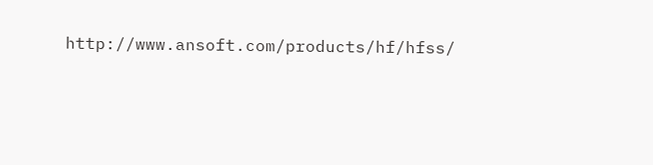http://www.ansoft.com/products/hf/hfss/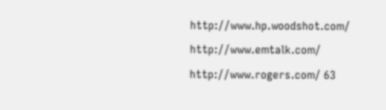http://www.hp.woodshot.com/ http://www.emtalk.com/ http://www.rogers.com/ 63